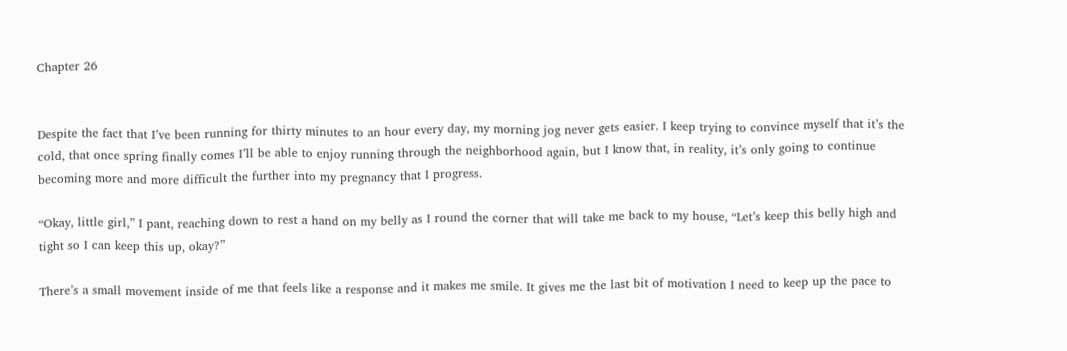Chapter 26


Despite the fact that I’ve been running for thirty minutes to an hour every day, my morning jog never gets easier. I keep trying to convince myself that it’s the cold, that once spring finally comes I’ll be able to enjoy running through the neighborhood again, but I know that, in reality, it’s only going to continue becoming more and more difficult the further into my pregnancy that I progress.

“Okay, little girl,” I pant, reaching down to rest a hand on my belly as I round the corner that will take me back to my house, “Let’s keep this belly high and tight so I can keep this up, okay?”

There’s a small movement inside of me that feels like a response and it makes me smile. It gives me the last bit of motivation I need to keep up the pace to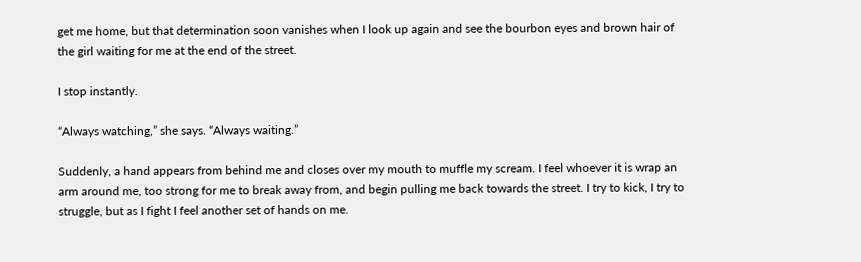get me home, but that determination soon vanishes when I look up again and see the bourbon eyes and brown hair of the girl waiting for me at the end of the street.

I stop instantly.

“Always watching,” she says. “Always waiting.”

Suddenly, a hand appears from behind me and closes over my mouth to muffle my scream. I feel whoever it is wrap an arm around me, too strong for me to break away from, and begin pulling me back towards the street. I try to kick, I try to struggle, but as I fight I feel another set of hands on me.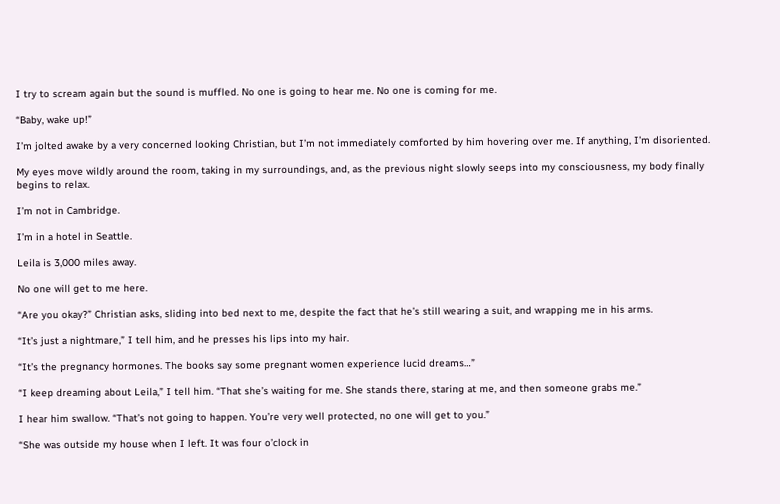I try to scream again but the sound is muffled. No one is going to hear me. No one is coming for me.

“Baby, wake up!”

I’m jolted awake by a very concerned looking Christian, but I’m not immediately comforted by him hovering over me. If anything, I’m disoriented.

My eyes move wildly around the room, taking in my surroundings, and, as the previous night slowly seeps into my consciousness, my body finally begins to relax.

I’m not in Cambridge.

I’m in a hotel in Seattle.

Leila is 3,000 miles away.

No one will get to me here.

“Are you okay?” Christian asks, sliding into bed next to me, despite the fact that he’s still wearing a suit, and wrapping me in his arms.

“It’s just a nightmare,” I tell him, and he presses his lips into my hair.

“It’s the pregnancy hormones. The books say some pregnant women experience lucid dreams…”

“I keep dreaming about Leila,” I tell him. “That she’s waiting for me. She stands there, staring at me, and then someone grabs me.”

I hear him swallow. “That’s not going to happen. You’re very well protected, no one will get to you.”

“She was outside my house when I left. It was four o’clock in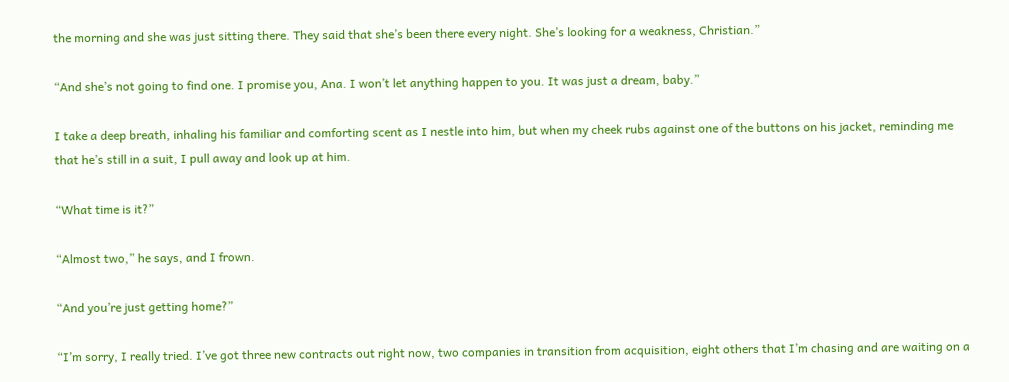the morning and she was just sitting there. They said that she’s been there every night. She’s looking for a weakness, Christian.”

“And she’s not going to find one. I promise you, Ana. I won’t let anything happen to you. It was just a dream, baby.”

I take a deep breath, inhaling his familiar and comforting scent as I nestle into him, but when my cheek rubs against one of the buttons on his jacket, reminding me that he’s still in a suit, I pull away and look up at him.

“What time is it?”

“Almost two,” he says, and I frown.

“And you’re just getting home?”

“I’m sorry, I really tried. I’ve got three new contracts out right now, two companies in transition from acquisition, eight others that I’m chasing and are waiting on a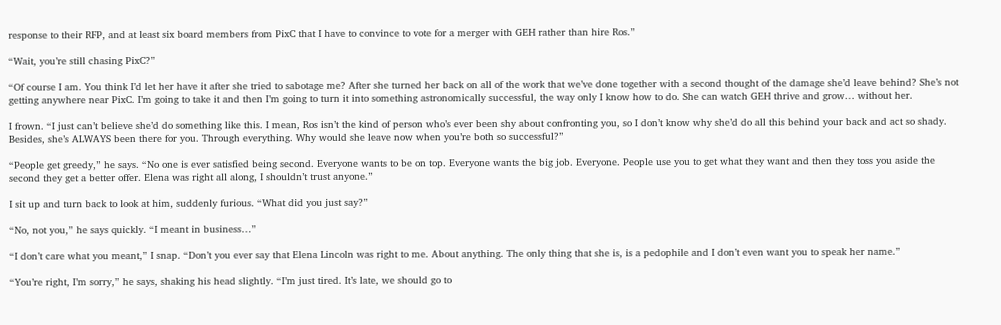response to their RFP, and at least six board members from PixC that I have to convince to vote for a merger with GEH rather than hire Ros.”

“Wait, you’re still chasing PixC?”

“Of course I am. You think I’d let her have it after she tried to sabotage me? After she turned her back on all of the work that we’ve done together with a second thought of the damage she’d leave behind? She’s not getting anywhere near PixC. I’m going to take it and then I’m going to turn it into something astronomically successful, the way only I know how to do. She can watch GEH thrive and grow… without her.

I frown. “I just can’t believe she’d do something like this. I mean, Ros isn’t the kind of person who’s ever been shy about confronting you, so I don’t know why she’d do all this behind your back and act so shady. Besides, she’s ALWAYS been there for you. Through everything. Why would she leave now when you’re both so successful?”

“People get greedy,” he says. “No one is ever satisfied being second. Everyone wants to be on top. Everyone wants the big job. Everyone. People use you to get what they want and then they toss you aside the second they get a better offer. Elena was right all along, I shouldn’t trust anyone.”

I sit up and turn back to look at him, suddenly furious. “What did you just say?”

“No, not you,” he says quickly. “I meant in business…”

“I don’t care what you meant,” I snap. “Don’t you ever say that Elena Lincoln was right to me. About anything. The only thing that she is, is a pedophile and I don’t even want you to speak her name.”

“You’re right, I’m sorry,” he says, shaking his head slightly. “I’m just tired. It’s late, we should go to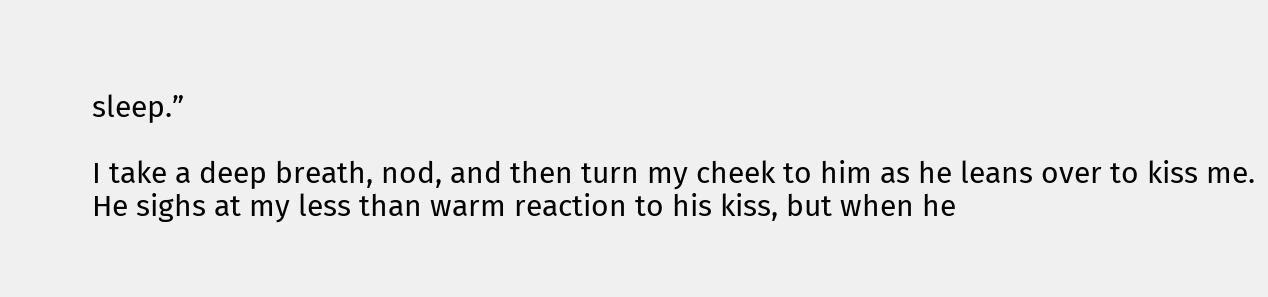sleep.”

I take a deep breath, nod, and then turn my cheek to him as he leans over to kiss me. He sighs at my less than warm reaction to his kiss, but when he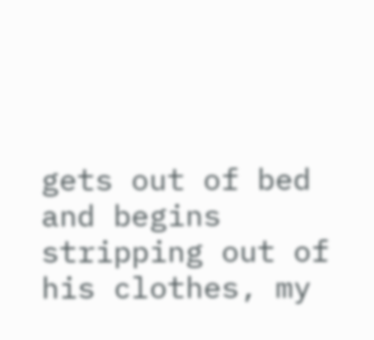gets out of bed and begins stripping out of his clothes, my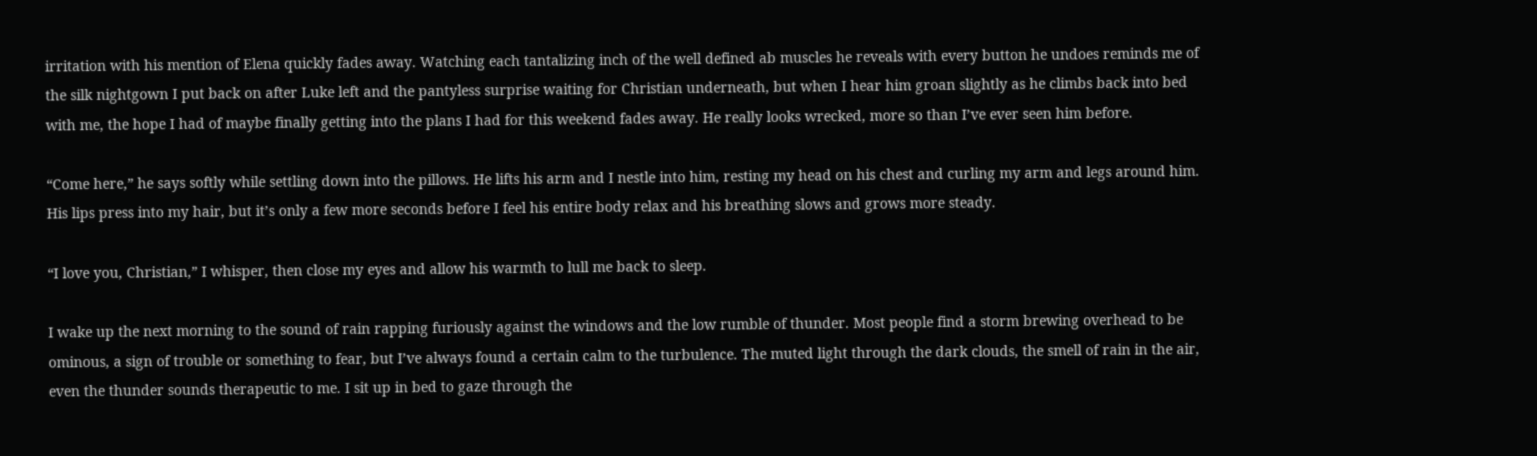irritation with his mention of Elena quickly fades away. Watching each tantalizing inch of the well defined ab muscles he reveals with every button he undoes reminds me of the silk nightgown I put back on after Luke left and the pantyless surprise waiting for Christian underneath, but when I hear him groan slightly as he climbs back into bed with me, the hope I had of maybe finally getting into the plans I had for this weekend fades away. He really looks wrecked, more so than I’ve ever seen him before.

“Come here,” he says softly while settling down into the pillows. He lifts his arm and I nestle into him, resting my head on his chest and curling my arm and legs around him. His lips press into my hair, but it’s only a few more seconds before I feel his entire body relax and his breathing slows and grows more steady.

“I love you, Christian,” I whisper, then close my eyes and allow his warmth to lull me back to sleep.

I wake up the next morning to the sound of rain rapping furiously against the windows and the low rumble of thunder. Most people find a storm brewing overhead to be ominous, a sign of trouble or something to fear, but I’ve always found a certain calm to the turbulence. The muted light through the dark clouds, the smell of rain in the air, even the thunder sounds therapeutic to me. I sit up in bed to gaze through the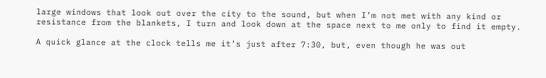large windows that look out over the city to the sound, but when I’m not met with any kind or resistance from the blankets, I turn and look down at the space next to me only to find it empty.

A quick glance at the clock tells me it’s just after 7:30, but, even though he was out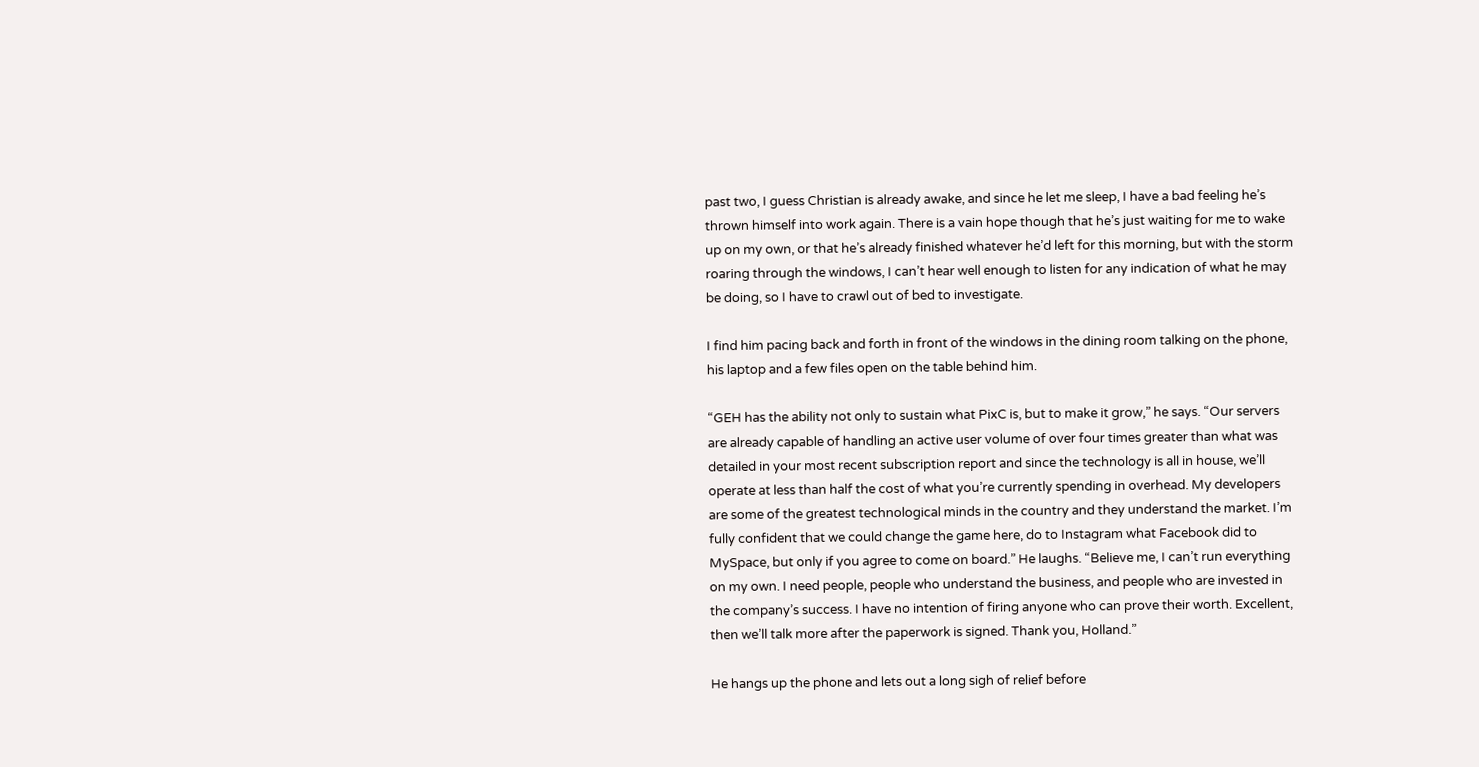past two, I guess Christian is already awake, and since he let me sleep, I have a bad feeling he’s thrown himself into work again. There is a vain hope though that he’s just waiting for me to wake up on my own, or that he’s already finished whatever he’d left for this morning, but with the storm roaring through the windows, I can’t hear well enough to listen for any indication of what he may be doing, so I have to crawl out of bed to investigate.

I find him pacing back and forth in front of the windows in the dining room talking on the phone, his laptop and a few files open on the table behind him.

“GEH has the ability not only to sustain what PixC is, but to make it grow,” he says. “Our servers are already capable of handling an active user volume of over four times greater than what was detailed in your most recent subscription report and since the technology is all in house, we’ll operate at less than half the cost of what you’re currently spending in overhead. My developers are some of the greatest technological minds in the country and they understand the market. I’m fully confident that we could change the game here, do to Instagram what Facebook did to MySpace, but only if you agree to come on board.” He laughs. “Believe me, I can’t run everything on my own. I need people, people who understand the business, and people who are invested in the company’s success. I have no intention of firing anyone who can prove their worth. Excellent, then we’ll talk more after the paperwork is signed. Thank you, Holland.”

He hangs up the phone and lets out a long sigh of relief before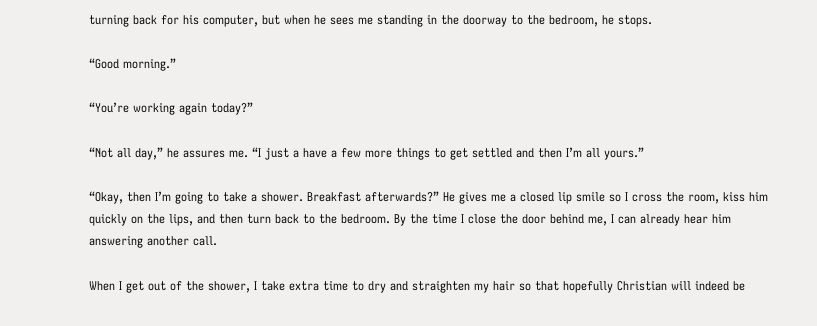turning back for his computer, but when he sees me standing in the doorway to the bedroom, he stops.

“Good morning.”

“You’re working again today?”

“Not all day,” he assures me. “I just a have a few more things to get settled and then I’m all yours.”

“Okay, then I’m going to take a shower. Breakfast afterwards?” He gives me a closed lip smile so I cross the room, kiss him quickly on the lips, and then turn back to the bedroom. By the time I close the door behind me, I can already hear him answering another call.

When I get out of the shower, I take extra time to dry and straighten my hair so that hopefully Christian will indeed be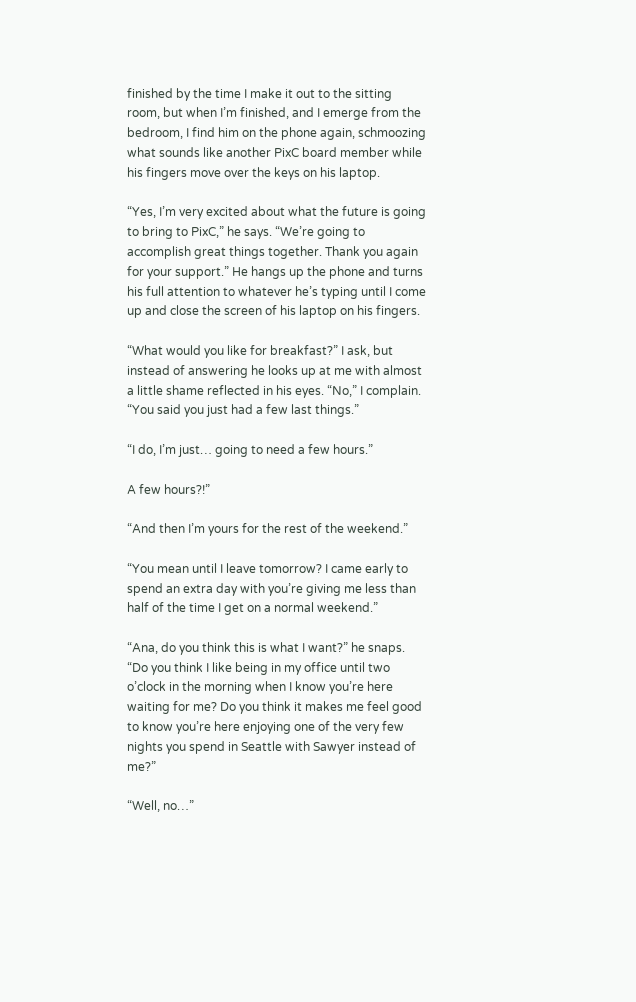finished by the time I make it out to the sitting room, but when I’m finished, and I emerge from the bedroom, I find him on the phone again, schmoozing what sounds like another PixC board member while his fingers move over the keys on his laptop.

“Yes, I’m very excited about what the future is going to bring to PixC,” he says. “We’re going to accomplish great things together. Thank you again for your support.” He hangs up the phone and turns his full attention to whatever he’s typing until I come up and close the screen of his laptop on his fingers.

“What would you like for breakfast?” I ask, but instead of answering he looks up at me with almost a little shame reflected in his eyes. “No,” I complain. “You said you just had a few last things.”

“I do, I’m just… going to need a few hours.”

A few hours?!”

“And then I’m yours for the rest of the weekend.”

“You mean until I leave tomorrow? I came early to spend an extra day with you’re giving me less than half of the time I get on a normal weekend.”

“Ana, do you think this is what I want?” he snaps. “Do you think I like being in my office until two o’clock in the morning when I know you’re here waiting for me? Do you think it makes me feel good to know you’re here enjoying one of the very few nights you spend in Seattle with Sawyer instead of me?”

“Well, no…”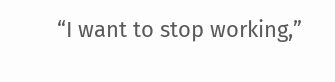“I want to stop working,”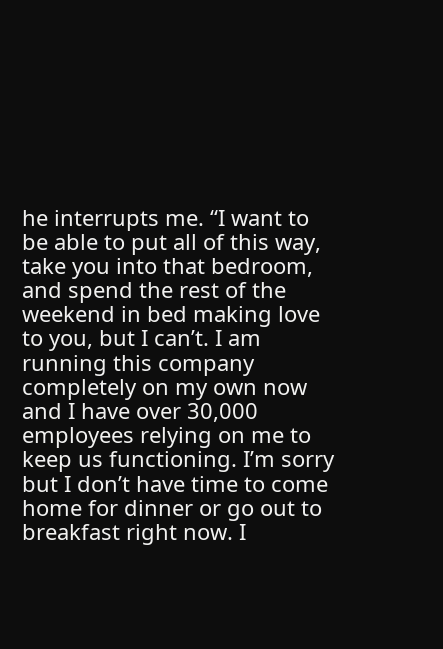he interrupts me. “I want to be able to put all of this way, take you into that bedroom, and spend the rest of the weekend in bed making love to you, but I can’t. I am running this company completely on my own now and I have over 30,000 employees relying on me to keep us functioning. I’m sorry but I don’t have time to come home for dinner or go out to breakfast right now. I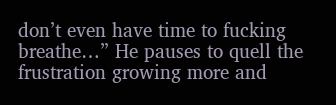don’t even have time to fucking breathe…” He pauses to quell the frustration growing more and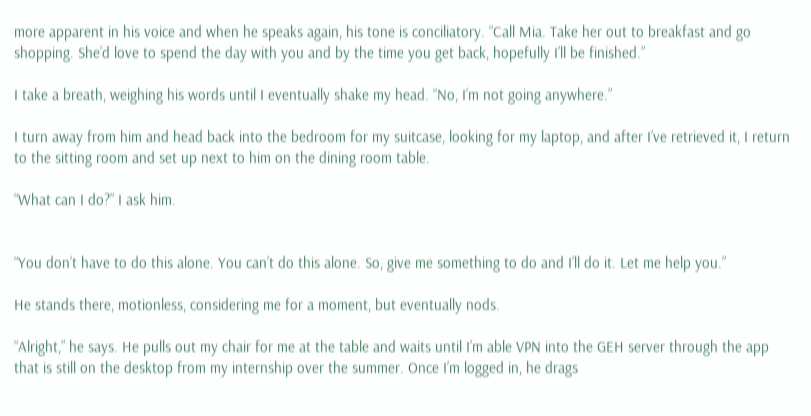more apparent in his voice and when he speaks again, his tone is conciliatory. “Call Mia. Take her out to breakfast and go shopping. She’d love to spend the day with you and by the time you get back, hopefully I’ll be finished.”

I take a breath, weighing his words until I eventually shake my head. “No, I’m not going anywhere.”

I turn away from him and head back into the bedroom for my suitcase, looking for my laptop, and after I’ve retrieved it, I return to the sitting room and set up next to him on the dining room table.

“What can I do?” I ask him.


“You don’t have to do this alone. You can’t do this alone. So, give me something to do and I’ll do it. Let me help you.”

He stands there, motionless, considering me for a moment, but eventually nods.

“Alright,” he says. He pulls out my chair for me at the table and waits until I’m able VPN into the GEH server through the app that is still on the desktop from my internship over the summer. Once I’m logged in, he drags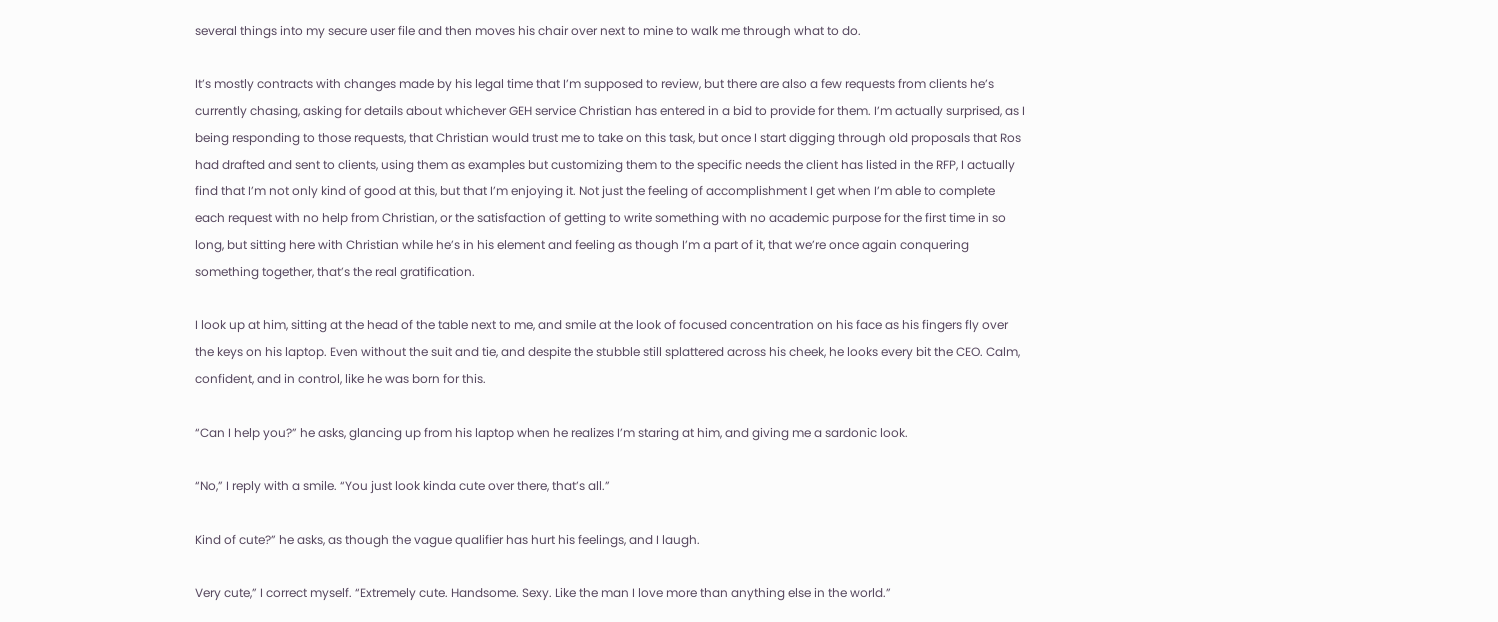several things into my secure user file and then moves his chair over next to mine to walk me through what to do.

It’s mostly contracts with changes made by his legal time that I’m supposed to review, but there are also a few requests from clients he’s currently chasing, asking for details about whichever GEH service Christian has entered in a bid to provide for them. I’m actually surprised, as I being responding to those requests, that Christian would trust me to take on this task, but once I start digging through old proposals that Ros had drafted and sent to clients, using them as examples but customizing them to the specific needs the client has listed in the RFP, I actually find that I’m not only kind of good at this, but that I’m enjoying it. Not just the feeling of accomplishment I get when I’m able to complete each request with no help from Christian, or the satisfaction of getting to write something with no academic purpose for the first time in so long, but sitting here with Christian while he’s in his element and feeling as though I’m a part of it, that we’re once again conquering something together, that’s the real gratification.

I look up at him, sitting at the head of the table next to me, and smile at the look of focused concentration on his face as his fingers fly over the keys on his laptop. Even without the suit and tie, and despite the stubble still splattered across his cheek, he looks every bit the CEO. Calm, confident, and in control, like he was born for this.

“Can I help you?” he asks, glancing up from his laptop when he realizes I’m staring at him, and giving me a sardonic look.

“No,” I reply with a smile. “You just look kinda cute over there, that’s all.”

Kind of cute?” he asks, as though the vague qualifier has hurt his feelings, and I laugh.

Very cute,” I correct myself. “Extremely cute. Handsome. Sexy. Like the man I love more than anything else in the world.”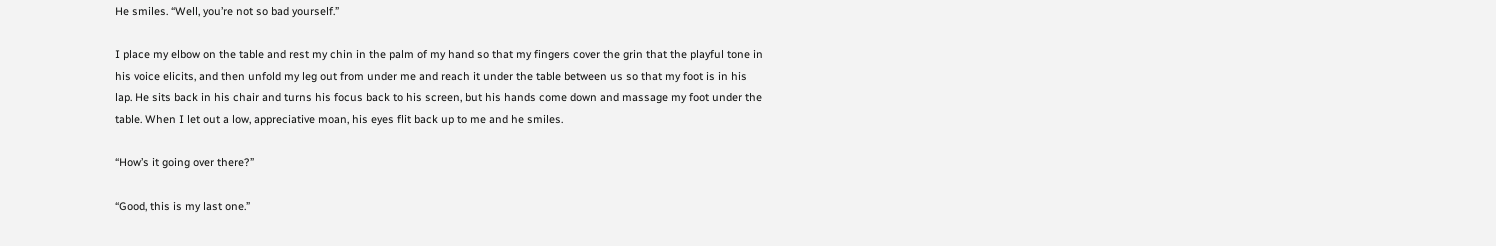He smiles. “Well, you’re not so bad yourself.”

I place my elbow on the table and rest my chin in the palm of my hand so that my fingers cover the grin that the playful tone in his voice elicits, and then unfold my leg out from under me and reach it under the table between us so that my foot is in his lap. He sits back in his chair and turns his focus back to his screen, but his hands come down and massage my foot under the table. When I let out a low, appreciative moan, his eyes flit back up to me and he smiles.

“How’s it going over there?”

“Good, this is my last one.”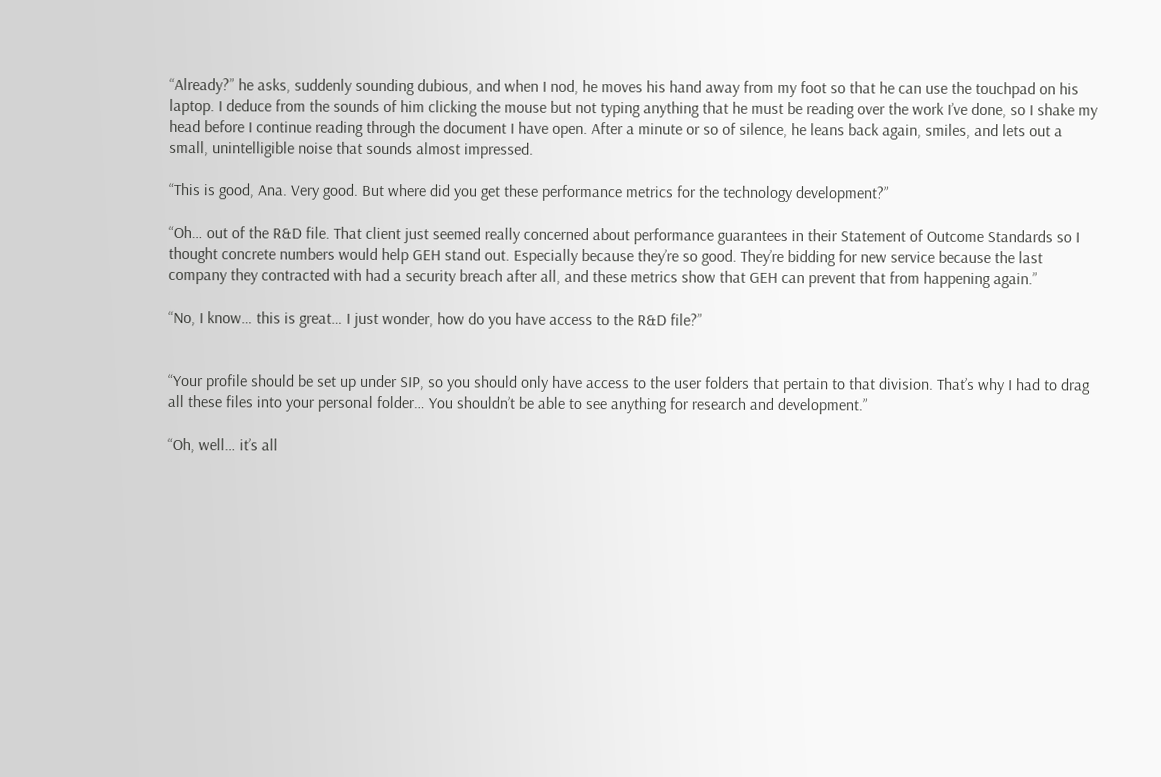“Already?” he asks, suddenly sounding dubious, and when I nod, he moves his hand away from my foot so that he can use the touchpad on his laptop. I deduce from the sounds of him clicking the mouse but not typing anything that he must be reading over the work I’ve done, so I shake my head before I continue reading through the document I have open. After a minute or so of silence, he leans back again, smiles, and lets out a small, unintelligible noise that sounds almost impressed.

“This is good, Ana. Very good. But where did you get these performance metrics for the technology development?”

“Oh… out of the R&D file. That client just seemed really concerned about performance guarantees in their Statement of Outcome Standards so I thought concrete numbers would help GEH stand out. Especially because they’re so good. They’re bidding for new service because the last company they contracted with had a security breach after all, and these metrics show that GEH can prevent that from happening again.”

“No, I know… this is great… I just wonder, how do you have access to the R&D file?”


“Your profile should be set up under SIP, so you should only have access to the user folders that pertain to that division. That’s why I had to drag all these files into your personal folder… You shouldn’t be able to see anything for research and development.”

“Oh, well… it’s all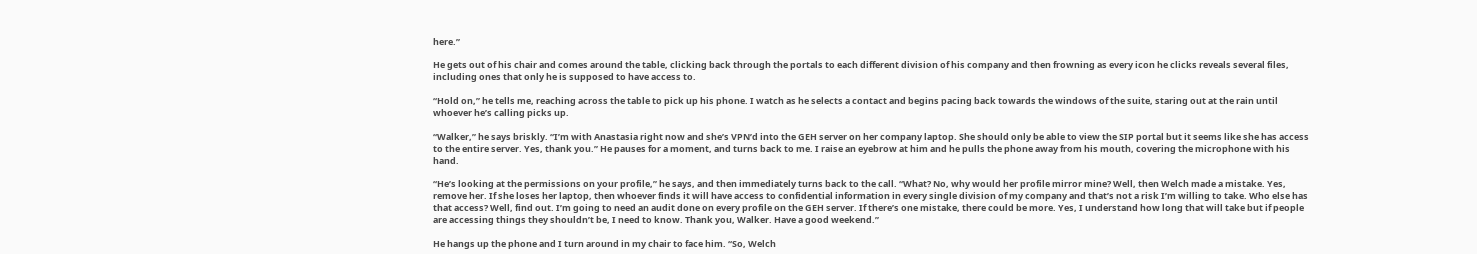here.”

He gets out of his chair and comes around the table, clicking back through the portals to each different division of his company and then frowning as every icon he clicks reveals several files, including ones that only he is supposed to have access to.

“Hold on,” he tells me, reaching across the table to pick up his phone. I watch as he selects a contact and begins pacing back towards the windows of the suite, staring out at the rain until whoever he’s calling picks up.

“Walker,” he says briskly. “I’m with Anastasia right now and she’s VPN’d into the GEH server on her company laptop. She should only be able to view the SIP portal but it seems like she has access to the entire server. Yes, thank you.” He pauses for a moment, and turns back to me. I raise an eyebrow at him and he pulls the phone away from his mouth, covering the microphone with his hand.

“He’s looking at the permissions on your profile,” he says, and then immediately turns back to the call. “What? No, why would her profile mirror mine? Well, then Welch made a mistake. Yes, remove her. If she loses her laptop, then whoever finds it will have access to confidential information in every single division of my company and that’s not a risk I’m willing to take. Who else has that access? Well, find out. I’m going to need an audit done on every profile on the GEH server. If there’s one mistake, there could be more. Yes, I understand how long that will take but if people are accessing things they shouldn’t be, I need to know. Thank you, Walker. Have a good weekend.”

He hangs up the phone and I turn around in my chair to face him. “So, Welch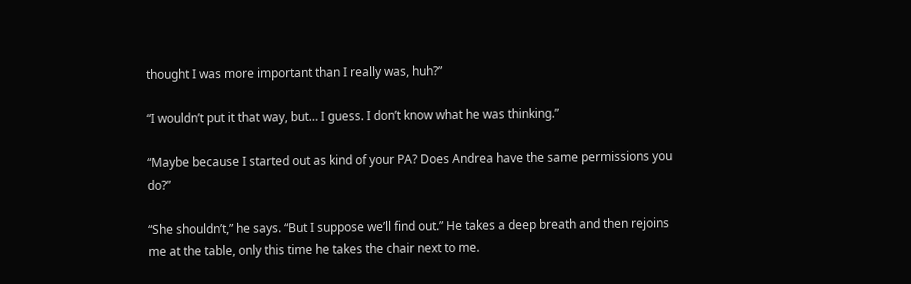thought I was more important than I really was, huh?”

“I wouldn’t put it that way, but… I guess. I don’t know what he was thinking.”

“Maybe because I started out as kind of your PA? Does Andrea have the same permissions you do?”

“She shouldn’t,” he says. “But I suppose we’ll find out.” He takes a deep breath and then rejoins me at the table, only this time he takes the chair next to me.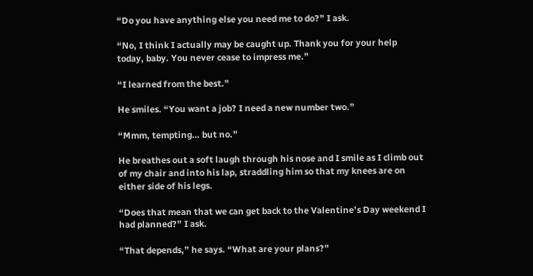“Do you have anything else you need me to do?” I ask.

“No, I think I actually may be caught up. Thank you for your help today, baby. You never cease to impress me.”

“I learned from the best.”

He smiles. “You want a job? I need a new number two.”

“Mmm, tempting… but no.”

He breathes out a soft laugh through his nose and I smile as I climb out of my chair and into his lap, straddling him so that my knees are on either side of his legs.

“Does that mean that we can get back to the Valentine’s Day weekend I had planned?” I ask.

“That depends,” he says. “What are your plans?”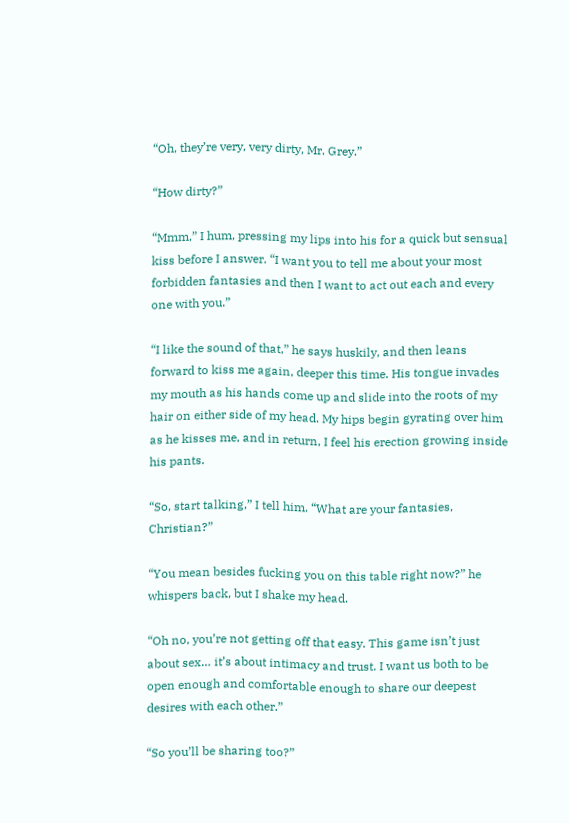“Oh, they’re very, very dirty, Mr. Grey.”

“How dirty?”

“Mmm,” I hum, pressing my lips into his for a quick but sensual kiss before I answer. “I want you to tell me about your most forbidden fantasies and then I want to act out each and every one with you.”

“I like the sound of that,” he says huskily, and then leans forward to kiss me again, deeper this time. His tongue invades my mouth as his hands come up and slide into the roots of my hair on either side of my head. My hips begin gyrating over him as he kisses me, and in return, I feel his erection growing inside his pants.

“So, start talking,” I tell him. “What are your fantasies, Christian?”

“You mean besides fucking you on this table right now?” he whispers back, but I shake my head.

“Oh no, you’re not getting off that easy. This game isn’t just about sex… it’s about intimacy and trust. I want us both to be open enough and comfortable enough to share our deepest desires with each other.”

“So you’ll be sharing too?”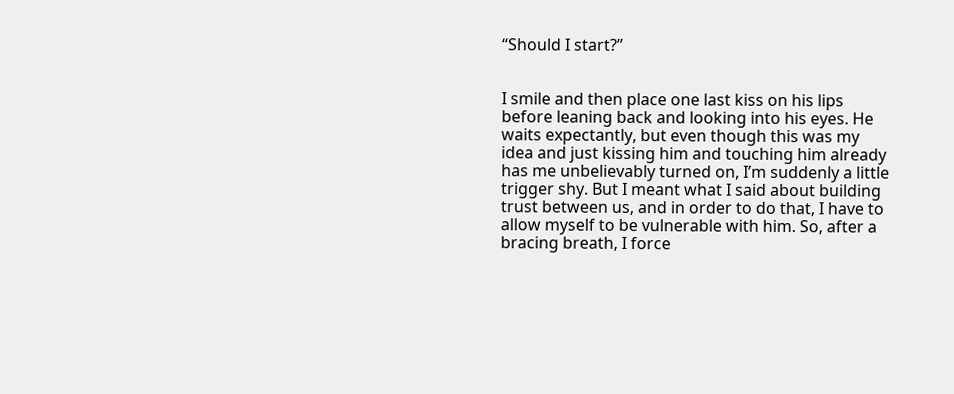“Should I start?”


I smile and then place one last kiss on his lips before leaning back and looking into his eyes. He waits expectantly, but even though this was my idea and just kissing him and touching him already has me unbelievably turned on, I’m suddenly a little trigger shy. But I meant what I said about building trust between us, and in order to do that, I have to allow myself to be vulnerable with him. So, after a bracing breath, I force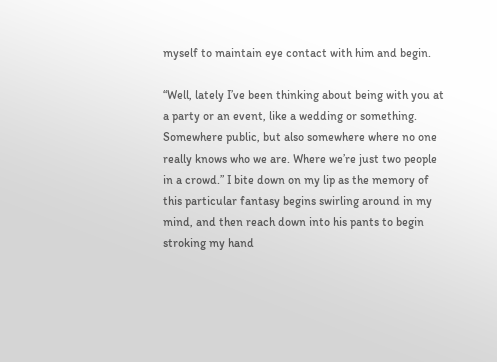myself to maintain eye contact with him and begin.

“Well, lately I’ve been thinking about being with you at a party or an event, like a wedding or something. Somewhere public, but also somewhere where no one really knows who we are. Where we’re just two people in a crowd.” I bite down on my lip as the memory of this particular fantasy begins swirling around in my mind, and then reach down into his pants to begin stroking my hand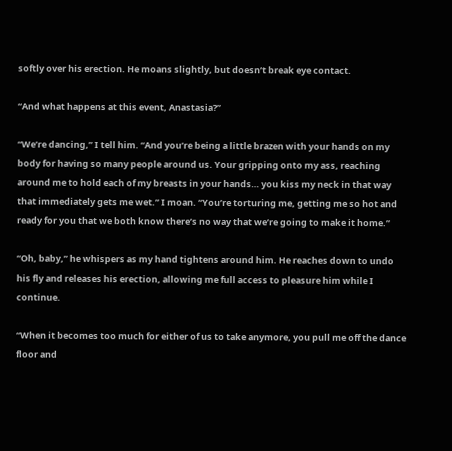softly over his erection. He moans slightly, but doesn’t break eye contact.

“And what happens at this event, Anastasia?”

“We’re dancing,” I tell him. “And you’re being a little brazen with your hands on my body for having so many people around us. Your gripping onto my ass, reaching around me to hold each of my breasts in your hands… you kiss my neck in that way that immediately gets me wet.” I moan. “You’re torturing me, getting me so hot and ready for you that we both know there’s no way that we’re going to make it home.”

“Oh, baby,” he whispers as my hand tightens around him. He reaches down to undo his fly and releases his erection, allowing me full access to pleasure him while I continue.

“When it becomes too much for either of us to take anymore, you pull me off the dance floor and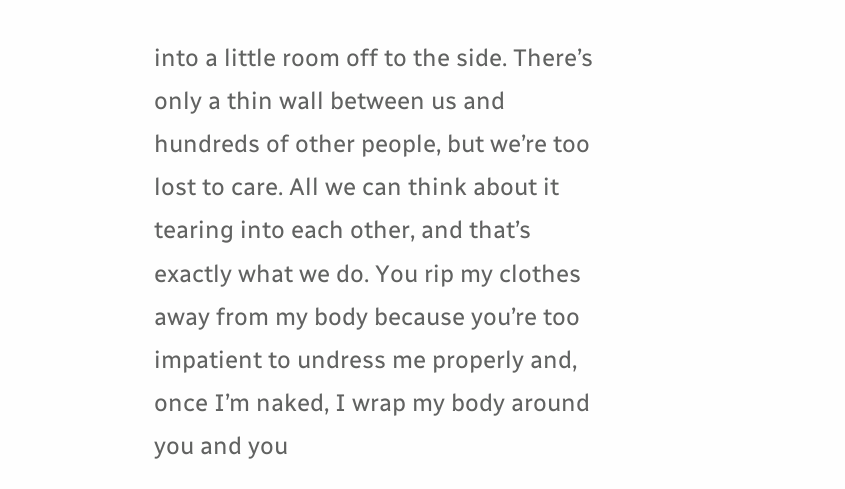into a little room off to the side. There’s only a thin wall between us and hundreds of other people, but we’re too lost to care. All we can think about it tearing into each other, and that’s exactly what we do. You rip my clothes away from my body because you’re too impatient to undress me properly and, once I’m naked, I wrap my body around you and you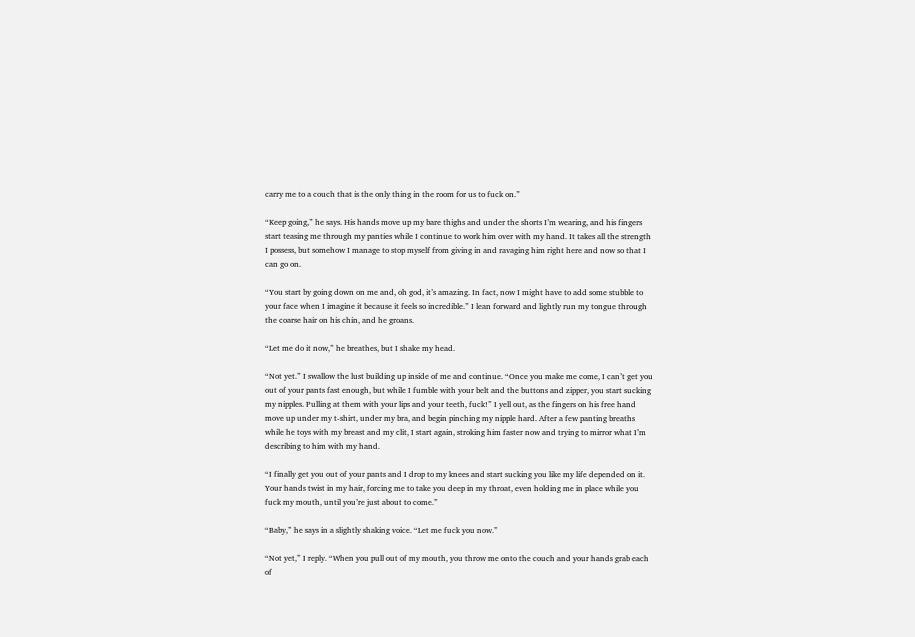carry me to a couch that is the only thing in the room for us to fuck on.”

“Keep going,” he says. His hands move up my bare thighs and under the shorts I’m wearing, and his fingers start teasing me through my panties while I continue to work him over with my hand. It takes all the strength I possess, but somehow I manage to stop myself from giving in and ravaging him right here and now so that I can go on.

“You start by going down on me and, oh god, it’s amazing. In fact, now I might have to add some stubble to your face when I imagine it because it feels so incredible.” I lean forward and lightly run my tongue through the coarse hair on his chin, and he groans.

“Let me do it now,” he breathes, but I shake my head.

“Not yet.” I swallow the lust building up inside of me and continue. “Once you make me come, I can’t get you out of your pants fast enough, but while I fumble with your belt and the buttons and zipper, you start sucking my nipples. Pulling at them with your lips and your teeth, fuck!” I yell out, as the fingers on his free hand move up under my t-shirt, under my bra, and begin pinching my nipple hard. After a few panting breaths while he toys with my breast and my clit, I start again, stroking him faster now and trying to mirror what I’m describing to him with my hand.

“I finally get you out of your pants and I drop to my knees and start sucking you like my life depended on it. Your hands twist in my hair, forcing me to take you deep in my throat, even holding me in place while you fuck my mouth, until you’re just about to come.”

“Baby,” he says in a slightly shaking voice. “Let me fuck you now.”

“Not yet,” I reply. “When you pull out of my mouth, you throw me onto the couch and your hands grab each of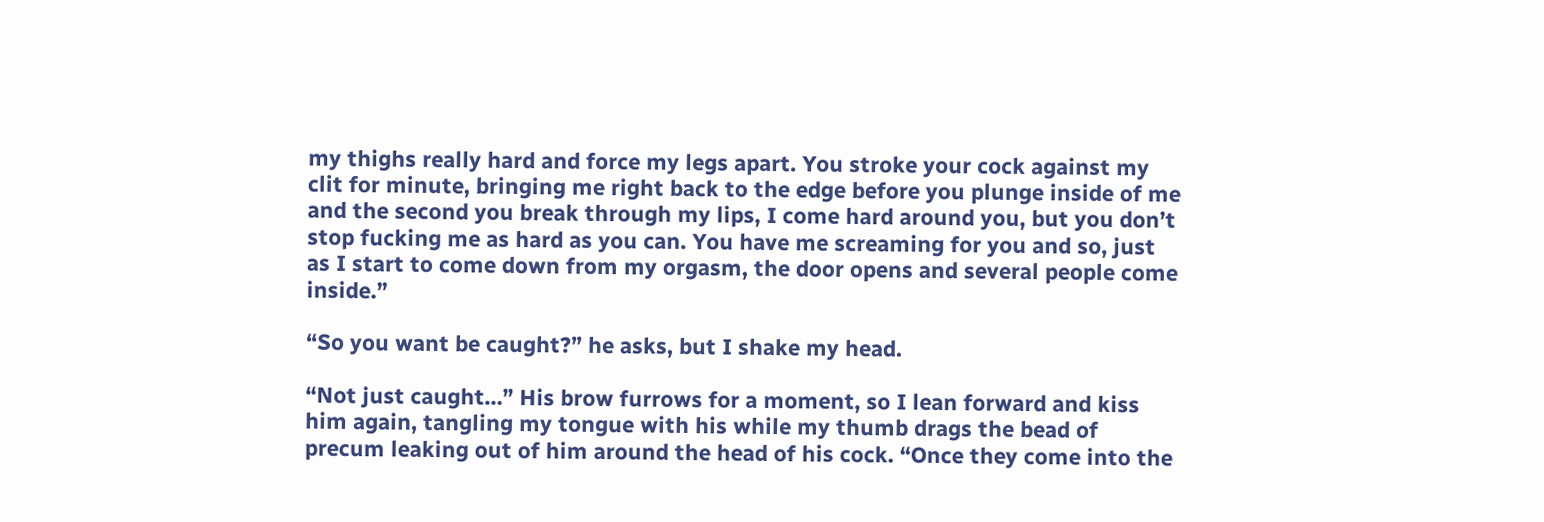my thighs really hard and force my legs apart. You stroke your cock against my clit for minute, bringing me right back to the edge before you plunge inside of me and the second you break through my lips, I come hard around you, but you don’t stop fucking me as hard as you can. You have me screaming for you and so, just as I start to come down from my orgasm, the door opens and several people come inside.”

“So you want be caught?” he asks, but I shake my head.

“Not just caught…” His brow furrows for a moment, so I lean forward and kiss him again, tangling my tongue with his while my thumb drags the bead of precum leaking out of him around the head of his cock. “Once they come into the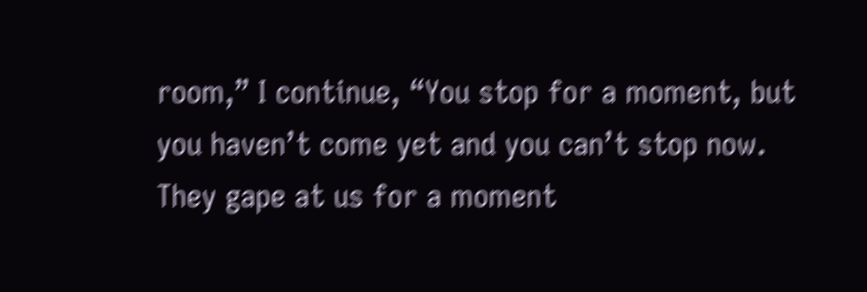room,” I continue, “You stop for a moment, but you haven’t come yet and you can’t stop now. They gape at us for a moment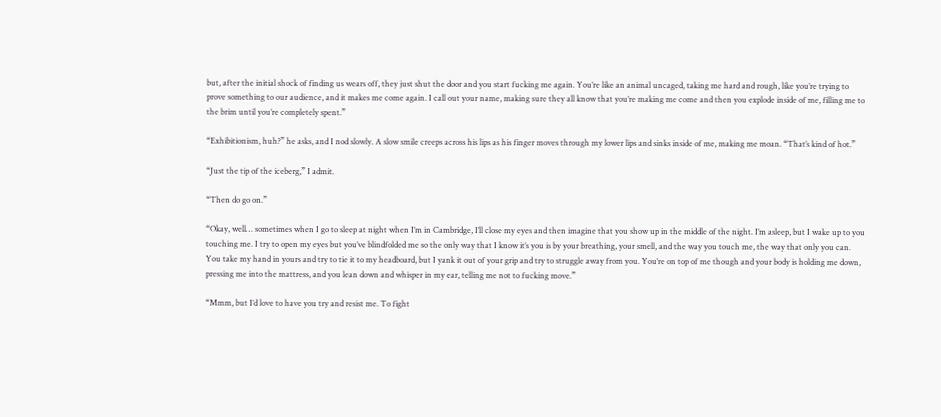but, after the initial shock of finding us wears off, they just shut the door and you start fucking me again. You’re like an animal uncaged, taking me hard and rough, like you’re trying to prove something to our audience, and it makes me come again. I call out your name, making sure they all know that you’re making me come and then you explode inside of me, filling me to the brim until you’re completely spent.”

“Exhibitionism, huh?” he asks, and I nod slowly. A slow smile creeps across his lips as his finger moves through my lower lips and sinks inside of me, making me moan. “That’s kind of hot.”

“Just the tip of the iceberg,” I admit.

“Then do go on.”

“Okay, well… sometimes when I go to sleep at night when I’m in Cambridge, I’ll close my eyes and then imagine that you show up in the middle of the night. I’m asleep, but I wake up to you touching me. I try to open my eyes but you’ve blindfolded me so the only way that I know it’s you is by your breathing, your smell, and the way you touch me, the way that only you can. You take my hand in yours and try to tie it to my headboard, but I yank it out of your grip and try to struggle away from you. You’re on top of me though and your body is holding me down, pressing me into the mattress, and you lean down and whisper in my ear, telling me not to fucking move.”

“Mmm, but I’d love to have you try and resist me. To fight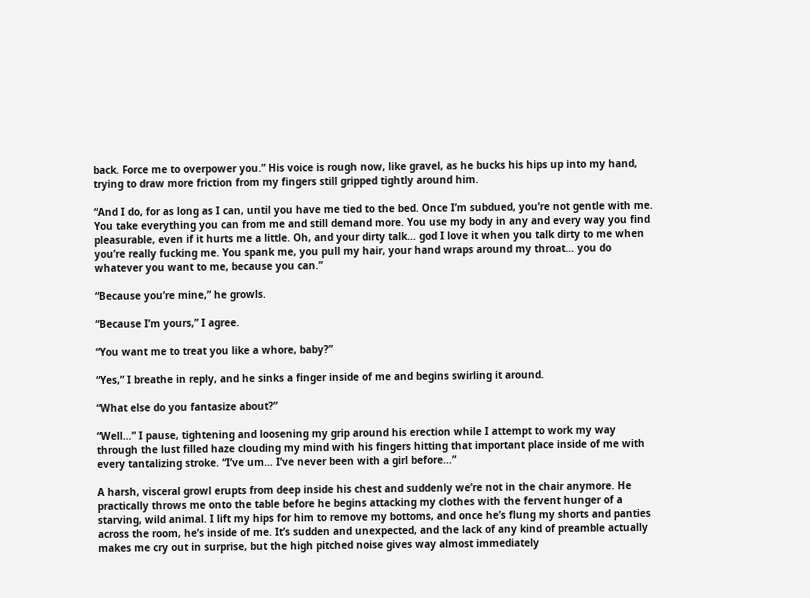back. Force me to overpower you.” His voice is rough now, like gravel, as he bucks his hips up into my hand, trying to draw more friction from my fingers still gripped tightly around him.

“And I do, for as long as I can, until you have me tied to the bed. Once I’m subdued, you’re not gentle with me. You take everything you can from me and still demand more. You use my body in any and every way you find pleasurable, even if it hurts me a little. Oh, and your dirty talk… god I love it when you talk dirty to me when you’re really fucking me. You spank me, you pull my hair, your hand wraps around my throat… you do whatever you want to me, because you can.”

“Because you’re mine,” he growls.

“Because I’m yours,” I agree.

“You want me to treat you like a whore, baby?”

“Yes,” I breathe in reply, and he sinks a finger inside of me and begins swirling it around.

“What else do you fantasize about?”

“Well…” I pause, tightening and loosening my grip around his erection while I attempt to work my way through the lust filled haze clouding my mind with his fingers hitting that important place inside of me with every tantalizing stroke. “I’ve um… I’ve never been with a girl before…”

A harsh, visceral growl erupts from deep inside his chest and suddenly we’re not in the chair anymore. He practically throws me onto the table before he begins attacking my clothes with the fervent hunger of a starving, wild animal. I lift my hips for him to remove my bottoms, and once he’s flung my shorts and panties across the room, he’s inside of me. It’s sudden and unexpected, and the lack of any kind of preamble actually makes me cry out in surprise, but the high pitched noise gives way almost immediately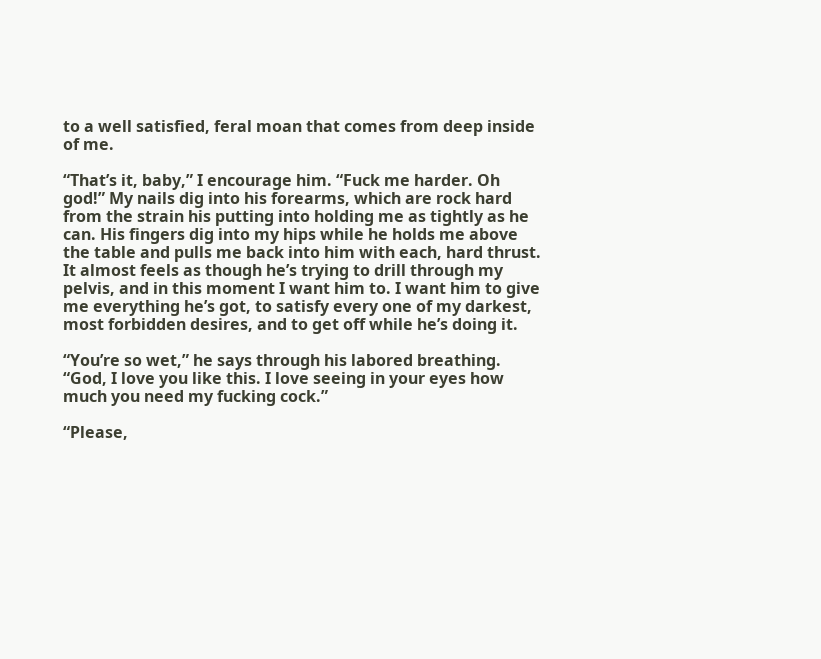to a well satisfied, feral moan that comes from deep inside of me.

“That’s it, baby,” I encourage him. “Fuck me harder. Oh god!” My nails dig into his forearms, which are rock hard from the strain his putting into holding me as tightly as he can. His fingers dig into my hips while he holds me above the table and pulls me back into him with each, hard thrust. It almost feels as though he’s trying to drill through my pelvis, and in this moment I want him to. I want him to give me everything he’s got, to satisfy every one of my darkest, most forbidden desires, and to get off while he’s doing it.

“You’re so wet,” he says through his labored breathing. “God, I love you like this. I love seeing in your eyes how much you need my fucking cock.”

“Please,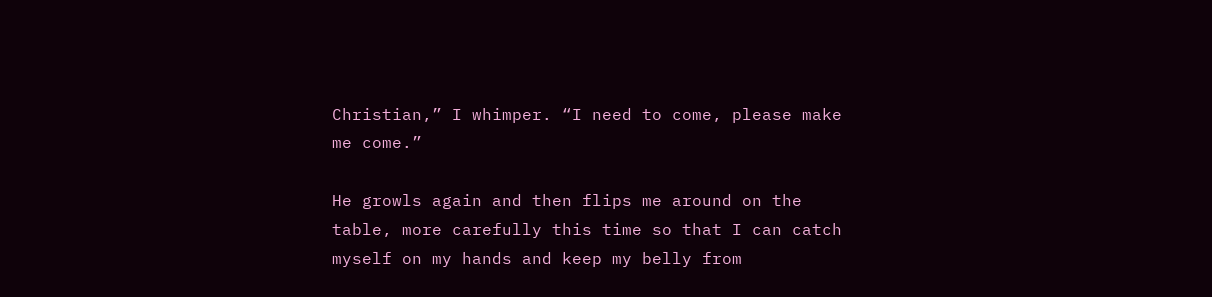Christian,” I whimper. “I need to come, please make me come.”

He growls again and then flips me around on the table, more carefully this time so that I can catch myself on my hands and keep my belly from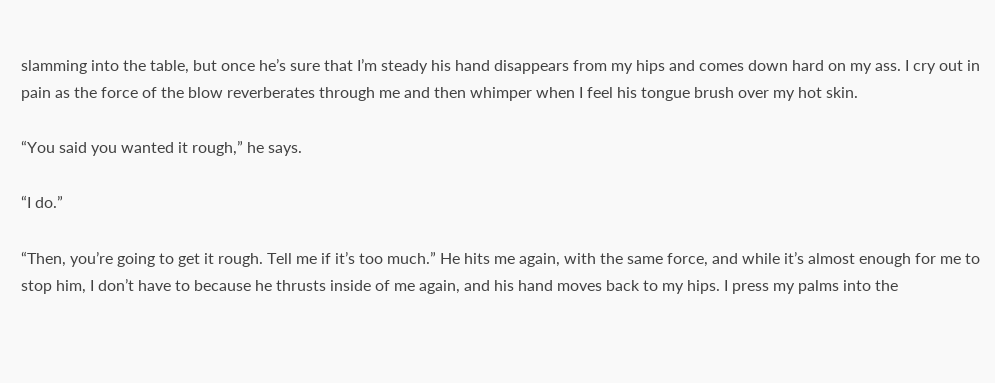slamming into the table, but once he’s sure that I’m steady his hand disappears from my hips and comes down hard on my ass. I cry out in pain as the force of the blow reverberates through me and then whimper when I feel his tongue brush over my hot skin.

“You said you wanted it rough,” he says.

“I do.”

“Then, you’re going to get it rough. Tell me if it’s too much.” He hits me again, with the same force, and while it’s almost enough for me to stop him, I don’t have to because he thrusts inside of me again, and his hand moves back to my hips. I press my palms into the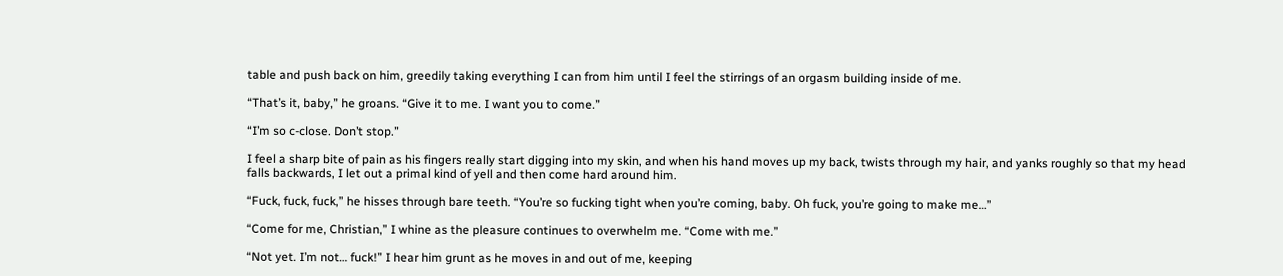table and push back on him, greedily taking everything I can from him until I feel the stirrings of an orgasm building inside of me.

“That’s it, baby,” he groans. “Give it to me. I want you to come.”

“I’m so c-close. Don’t stop.”

I feel a sharp bite of pain as his fingers really start digging into my skin, and when his hand moves up my back, twists through my hair, and yanks roughly so that my head falls backwards, I let out a primal kind of yell and then come hard around him.

“Fuck, fuck, fuck,” he hisses through bare teeth. “You’re so fucking tight when you’re coming, baby. Oh fuck, you’re going to make me…”

“Come for me, Christian,” I whine as the pleasure continues to overwhelm me. “Come with me.”

“Not yet. I’m not… fuck!” I hear him grunt as he moves in and out of me, keeping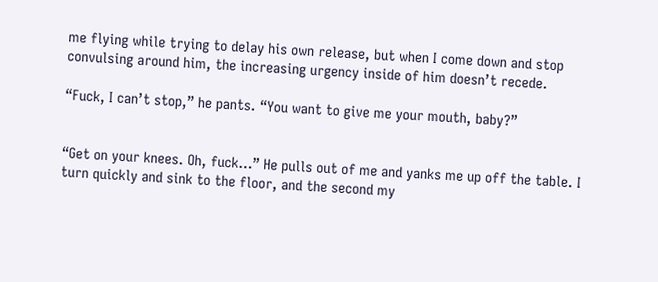me flying while trying to delay his own release, but when I come down and stop convulsing around him, the increasing urgency inside of him doesn’t recede.

“Fuck, I can’t stop,” he pants. “You want to give me your mouth, baby?”


“Get on your knees. Oh, fuck…” He pulls out of me and yanks me up off the table. I turn quickly and sink to the floor, and the second my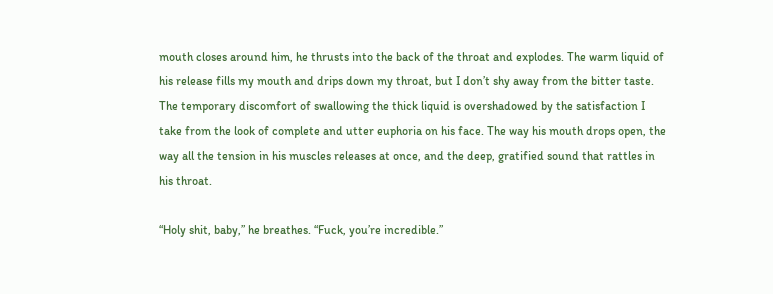mouth closes around him, he thrusts into the back of the throat and explodes. The warm liquid of his release fills my mouth and drips down my throat, but I don’t shy away from the bitter taste. The temporary discomfort of swallowing the thick liquid is overshadowed by the satisfaction I take from the look of complete and utter euphoria on his face. The way his mouth drops open, the way all the tension in his muscles releases at once, and the deep, gratified sound that rattles in his throat.

“Holy shit, baby,” he breathes. “Fuck, you’re incredible.”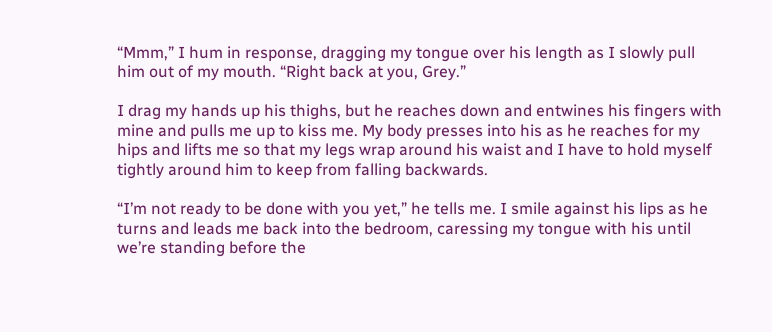“Mmm,” I hum in response, dragging my tongue over his length as I slowly pull him out of my mouth. “Right back at you, Grey.”

I drag my hands up his thighs, but he reaches down and entwines his fingers with mine and pulls me up to kiss me. My body presses into his as he reaches for my hips and lifts me so that my legs wrap around his waist and I have to hold myself tightly around him to keep from falling backwards.

“I’m not ready to be done with you yet,” he tells me. I smile against his lips as he turns and leads me back into the bedroom, caressing my tongue with his until we’re standing before the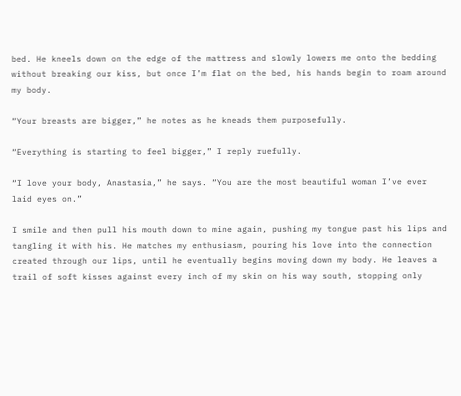bed. He kneels down on the edge of the mattress and slowly lowers me onto the bedding without breaking our kiss, but once I’m flat on the bed, his hands begin to roam around my body.

“Your breasts are bigger,” he notes as he kneads them purposefully.

“Everything is starting to feel bigger,” I reply ruefully.

“I love your body, Anastasia,” he says. “You are the most beautiful woman I’ve ever laid eyes on.”

I smile and then pull his mouth down to mine again, pushing my tongue past his lips and tangling it with his. He matches my enthusiasm, pouring his love into the connection created through our lips, until he eventually begins moving down my body. He leaves a trail of soft kisses against every inch of my skin on his way south, stopping only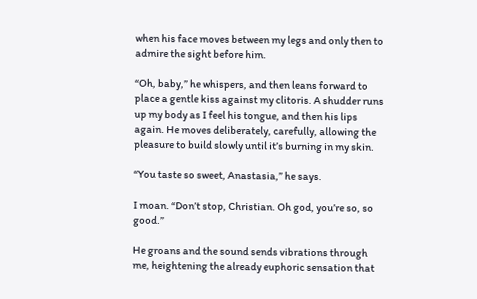when his face moves between my legs and only then to admire the sight before him.

“Oh, baby,” he whispers, and then leans forward to place a gentle kiss against my clitoris. A shudder runs up my body as I feel his tongue, and then his lips again. He moves deliberately, carefully, allowing the pleasure to build slowly until it’s burning in my skin.

“You taste so sweet, Anastasia,” he says.

I moan. “Don’t stop, Christian. Oh god, you’re so, so good.”

He groans and the sound sends vibrations through me, heightening the already euphoric sensation that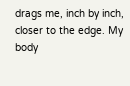drags me, inch by inch, closer to the edge. My body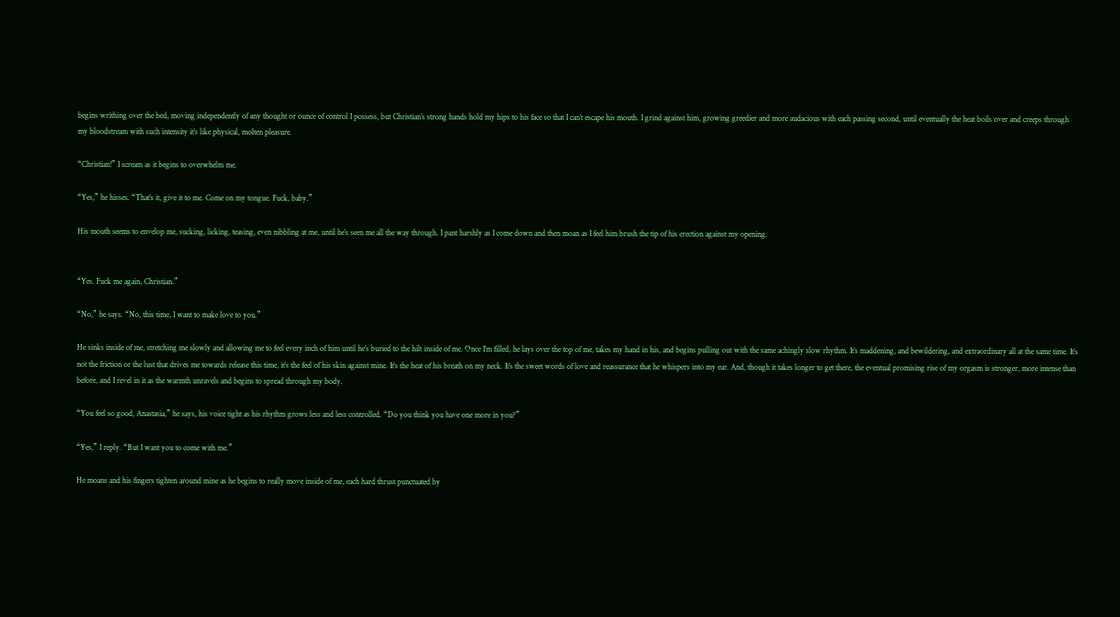begins writhing over the bed, moving independently of any thought or ounce of control I possess, but Christian’s strong hands hold my hips to his face so that I can’t escape his mouth. I grind against him, growing greedier and more audacious with each passing second, until eventually the heat boils over and creeps through my bloodstream with such intensity it’s like physical, molten pleasure.

“Christian!” I scream as it begins to overwhelm me.

“Yes,” he hisses. “That’s it, give it to me. Come on my tongue. Fuck, baby.”

His mouth seems to envelop me, sucking, licking, teasing, even nibbling at me, until he’s seen me all the way through. I pant harshly as I come down and then moan as I feel him brush the tip of his erection against my opening.


“Yes. Fuck me again, Christian.”

“No,” he says. “No, this time, I want to make love to you.”

He sinks inside of me, stretching me slowly and allowing me to feel every inch of him until he’s buried to the hilt inside of me. Once I’m filled, he lays over the top of me, takes my hand in his, and begins pulling out with the same achingly slow rhythm. It’s maddening, and bewildering, and extraordinary all at the same time. It’s not the friction or the lust that drives me towards release this time, it’s the feel of his skin against mine. It’s the heat of his breath on my neck. It’s the sweet words of love and reassurance that he whispers into my ear. And, though it takes longer to get there, the eventual promising rise of my orgasm is stronger, more intense than before, and I revel in it as the warmth unravels and begins to spread through my body.

“You feel so good, Anastasia,” he says, his voice tight as his rhythm grows less and less controlled. “Do you think you have one more in you?”

“Yes,” I reply. “But I want you to come with me.”

He moans and his fingers tighten around mine as he begins to really move inside of me, each hard thrust punctuated by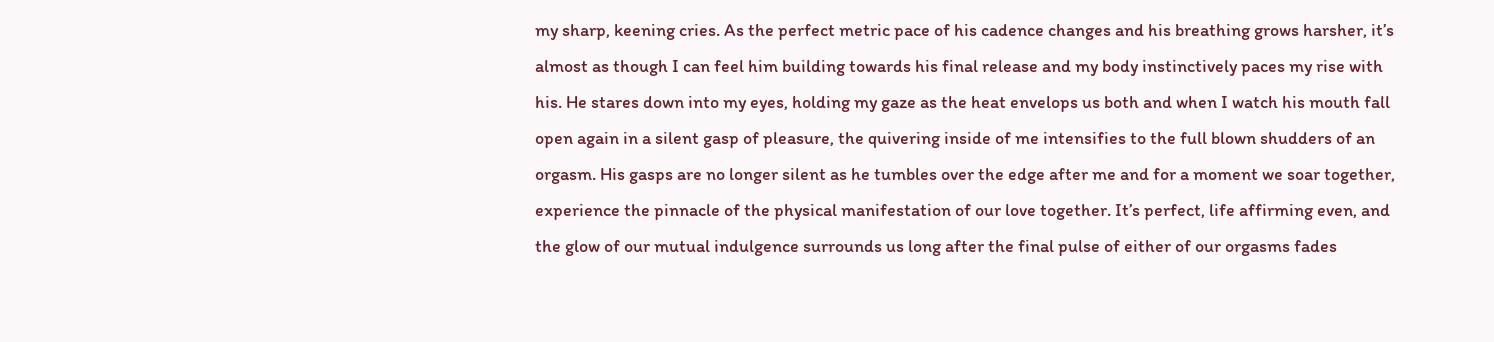my sharp, keening cries. As the perfect metric pace of his cadence changes and his breathing grows harsher, it’s almost as though I can feel him building towards his final release and my body instinctively paces my rise with his. He stares down into my eyes, holding my gaze as the heat envelops us both and when I watch his mouth fall open again in a silent gasp of pleasure, the quivering inside of me intensifies to the full blown shudders of an orgasm. His gasps are no longer silent as he tumbles over the edge after me and for a moment we soar together, experience the pinnacle of the physical manifestation of our love together. It’s perfect, life affirming even, and the glow of our mutual indulgence surrounds us long after the final pulse of either of our orgasms fades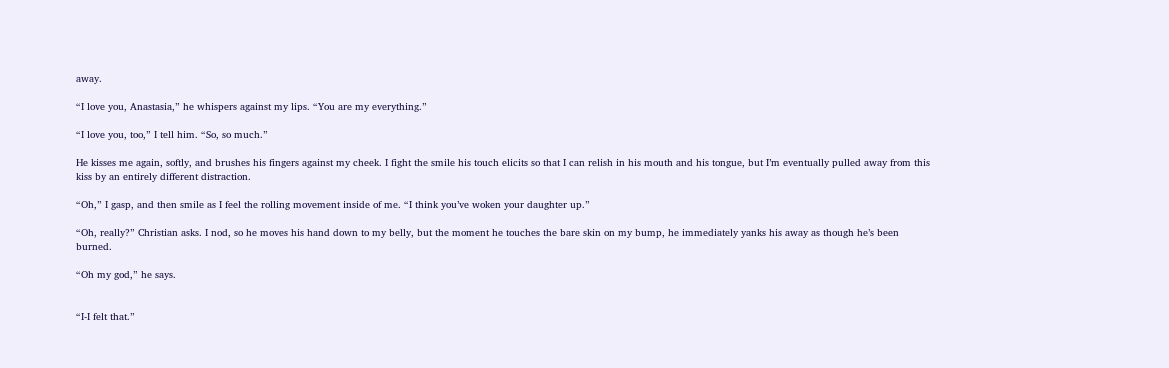away.

“I love you, Anastasia,” he whispers against my lips. “You are my everything.”

“I love you, too,” I tell him. “So, so much.”

He kisses me again, softly, and brushes his fingers against my cheek. I fight the smile his touch elicits so that I can relish in his mouth and his tongue, but I’m eventually pulled away from this kiss by an entirely different distraction.

“Oh,” I gasp, and then smile as I feel the rolling movement inside of me. “I think you’ve woken your daughter up.”

“Oh, really?” Christian asks. I nod, so he moves his hand down to my belly, but the moment he touches the bare skin on my bump, he immediately yanks his away as though he’s been burned.

“Oh my god,” he says.


“I-I felt that.”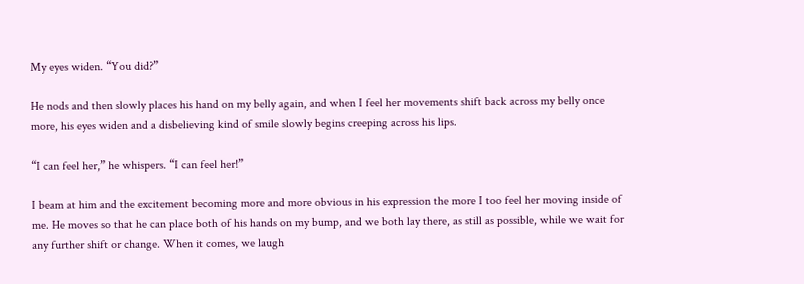My eyes widen. “You did?”

He nods and then slowly places his hand on my belly again, and when I feel her movements shift back across my belly once more, his eyes widen and a disbelieving kind of smile slowly begins creeping across his lips.

“I can feel her,” he whispers. “I can feel her!”

I beam at him and the excitement becoming more and more obvious in his expression the more I too feel her moving inside of me. He moves so that he can place both of his hands on my bump, and we both lay there, as still as possible, while we wait for any further shift or change. When it comes, we laugh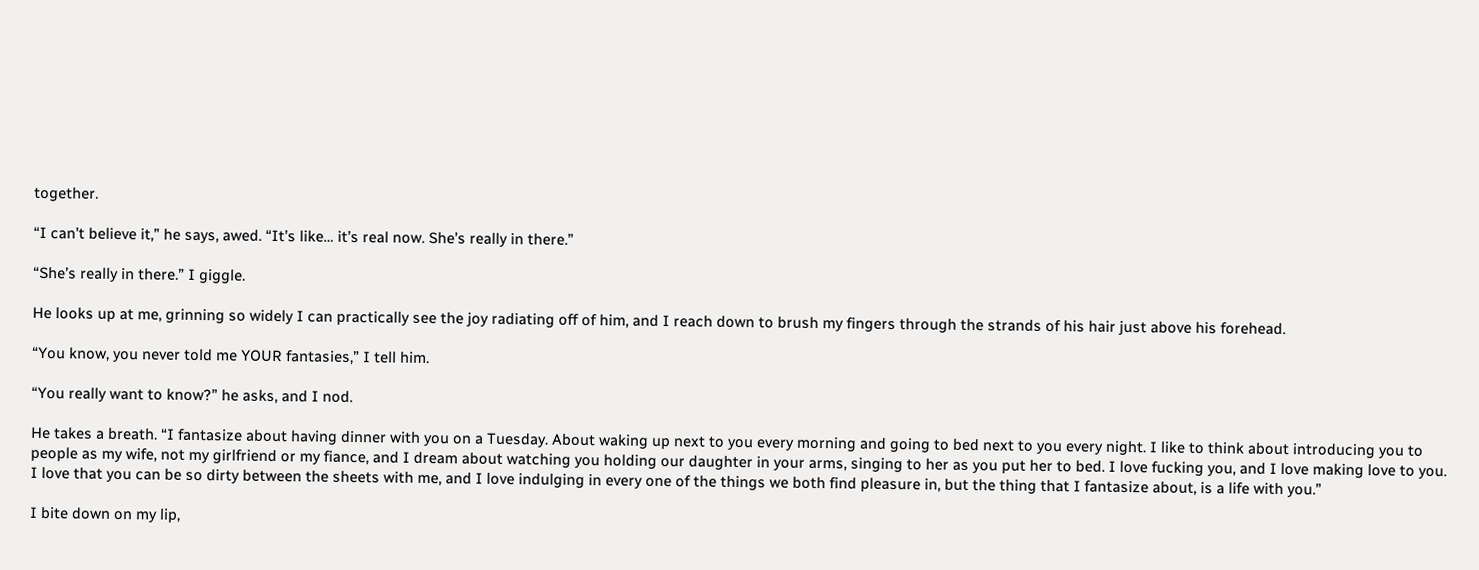together.

“I can’t believe it,” he says, awed. “It’s like… it’s real now. She’s really in there.”

“She’s really in there.” I giggle.

He looks up at me, grinning so widely I can practically see the joy radiating off of him, and I reach down to brush my fingers through the strands of his hair just above his forehead.

“You know, you never told me YOUR fantasies,” I tell him.

“You really want to know?” he asks, and I nod.

He takes a breath. “I fantasize about having dinner with you on a Tuesday. About waking up next to you every morning and going to bed next to you every night. I like to think about introducing you to people as my wife, not my girlfriend or my fiance, and I dream about watching you holding our daughter in your arms, singing to her as you put her to bed. I love fucking you, and I love making love to you. I love that you can be so dirty between the sheets with me, and I love indulging in every one of the things we both find pleasure in, but the thing that I fantasize about, is a life with you.”

I bite down on my lip,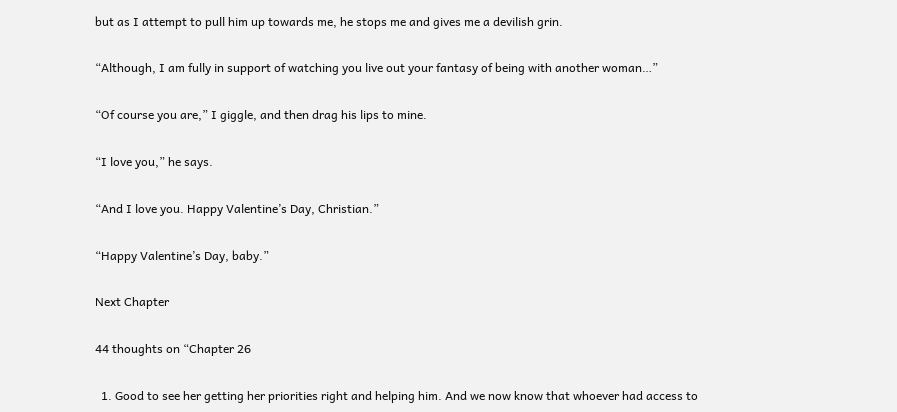but as I attempt to pull him up towards me, he stops me and gives me a devilish grin.

“Although, I am fully in support of watching you live out your fantasy of being with another woman…”

“Of course you are,” I giggle, and then drag his lips to mine.

“I love you,” he says.

“And I love you. Happy Valentine’s Day, Christian.”

“Happy Valentine’s Day, baby.”

Next Chapter

44 thoughts on “Chapter 26

  1. Good to see her getting her priorities right and helping him. And we now know that whoever had access to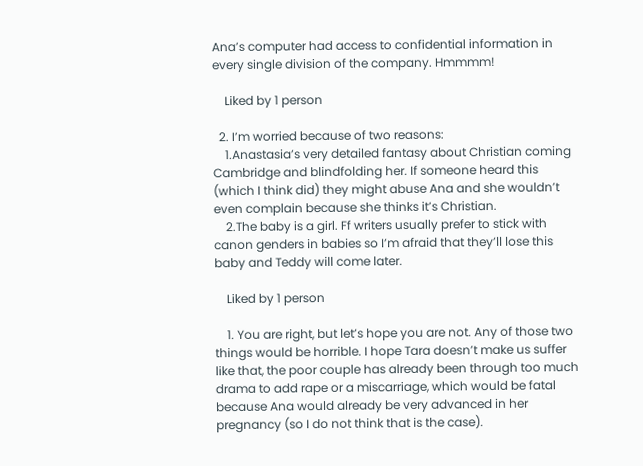Ana’s computer had access to confidential information in every single division of the company. Hmmmm!

    Liked by 1 person

  2. I’m worried because of two reasons:
    1.Anastasia’s very detailed fantasy about Christian coming Cambridge and blindfolding her. If someone heard this (which I think did) they might abuse Ana and she wouldn’t even complain because she thinks it’s Christian.
    2.The baby is a girl. Ff writers usually prefer to stick with canon genders in babies so I’m afraid that they’ll lose this baby and Teddy will come later.

    Liked by 1 person

    1. You are right, but let’s hope you are not. Any of those two things would be horrible. I hope Tara doesn’t make us suffer like that, the poor couple has already been through too much drama to add rape or a miscarriage, which would be fatal because Ana would already be very advanced in her pregnancy (so I do not think that is the case).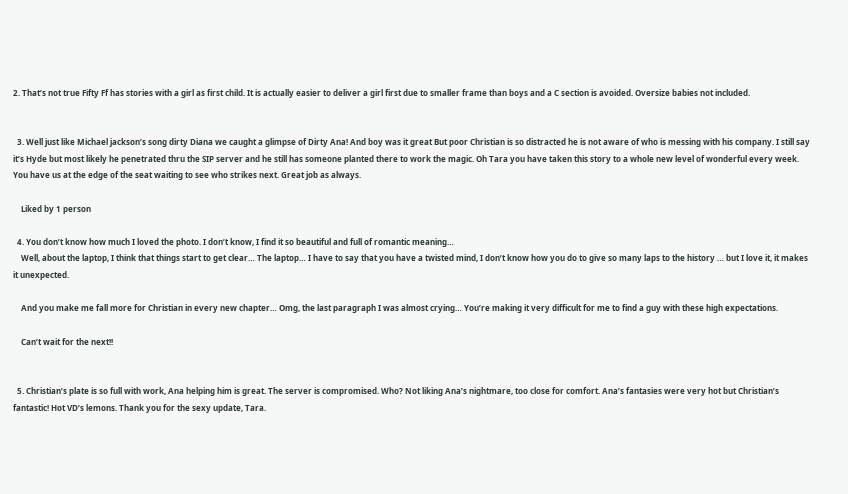2. That’s not true Fifty Ff has stories with a girl as first child. It is actually easier to deliver a girl first due to smaller frame than boys and a C section is avoided. Oversize babies not included.


  3. Well just like Michael jackson’s song dirty Diana we caught a glimpse of Dirty Ana! And boy was it great But poor Christian is so distracted he is not aware of who is messing with his company. I still say it’s Hyde but most likely he penetrated thru the SIP server and he still has someone planted there to work the magic. Oh Tara you have taken this story to a whole new level of wonderful every week. You have us at the edge of the seat waiting to see who strikes next. Great job as always.

    Liked by 1 person

  4. You don’t know how much I loved the photo. I don’t know, I find it so beautiful and full of romantic meaning…
    Well, about the laptop, I think that things start to get clear… The laptop… I have to say that you have a twisted mind, I don’t know how you do to give so many laps to the history … but I love it, it makes it unexpected.

    And you make me fall more for Christian in every new chapter… Omg, the last paragraph I was almost crying… You’re making it very difficult for me to find a guy with these high expectations.

    Can’t wait for the next!!


  5. Christian’s plate is so full with work, Ana helping him is great. The server is compromised. Who? Not liking Ana’s nightmare, too close for comfort. Ana’s fantasies were very hot but Christian’s fantastic! Hot VD’s lemons. Thank you for the sexy update, Tara.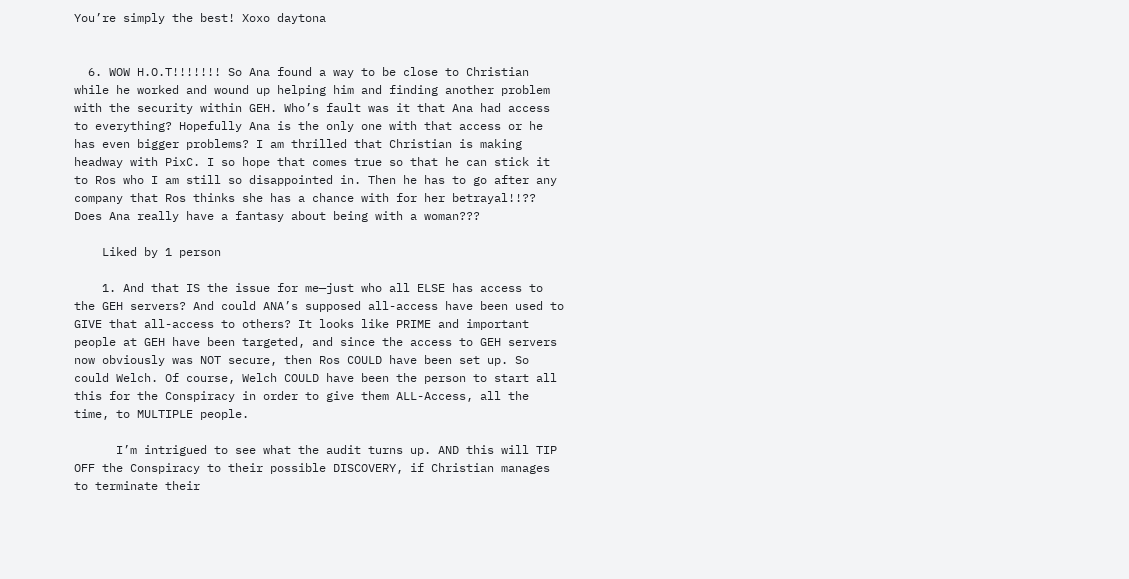You’re simply the best! Xoxo daytona


  6. WOW H.O.T!!!!!!! So Ana found a way to be close to Christian while he worked and wound up helping him and finding another problem with the security within GEH. Who’s fault was it that Ana had access to everything? Hopefully Ana is the only one with that access or he has even bigger problems? I am thrilled that Christian is making headway with PixC. I so hope that comes true so that he can stick it to Ros who I am still so disappointed in. Then he has to go after any company that Ros thinks she has a chance with for her betrayal!!?? Does Ana really have a fantasy about being with a woman???

    Liked by 1 person

    1. And that IS the issue for me—just who all ELSE has access to the GEH servers? And could ANA’s supposed all-access have been used to GIVE that all-access to others? It looks like PRIME and important people at GEH have been targeted, and since the access to GEH servers now obviously was NOT secure, then Ros COULD have been set up. So could Welch. Of course, Welch COULD have been the person to start all this for the Conspiracy in order to give them ALL-Access, all the time, to MULTIPLE people.

      I’m intrigued to see what the audit turns up. AND this will TIP OFF the Conspiracy to their possible DISCOVERY, if Christian manages to terminate their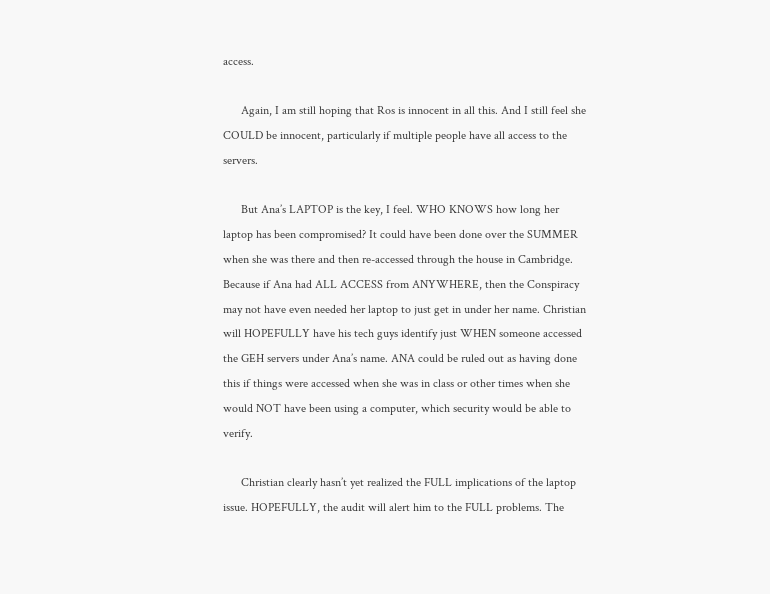access.

      Again, I am still hoping that Ros is innocent in all this. And I still feel she COULD be innocent, particularly if multiple people have all access to the servers.

      But Ana’s LAPTOP is the key, I feel. WHO KNOWS how long her laptop has been compromised? It could have been done over the SUMMER when she was there and then re-accessed through the house in Cambridge. Because if Ana had ALL ACCESS from ANYWHERE, then the Conspiracy may not have even needed her laptop to just get in under her name. Christian will HOPEFULLY have his tech guys identify just WHEN someone accessed the GEH servers under Ana’s name. ANA could be ruled out as having done this if things were accessed when she was in class or other times when she would NOT have been using a computer, which security would be able to verify.

      Christian clearly hasn’t yet realized the FULL implications of the laptop issue. HOPEFULLY, the audit will alert him to the FULL problems. The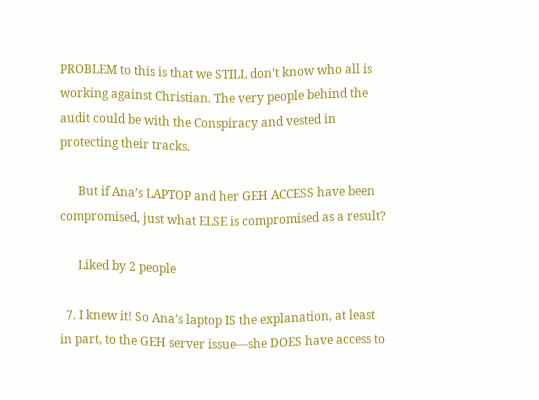PROBLEM to this is that we STILL don’t know who all is working against Christian. The very people behind the audit could be with the Conspiracy and vested in protecting their tracks.

      But if Ana’s LAPTOP and her GEH ACCESS have been compromised, just what ELSE is compromised as a result?

      Liked by 2 people

  7. I knew it! So Ana’s laptop IS the explanation, at least in part, to the GEH server issue—she DOES have access to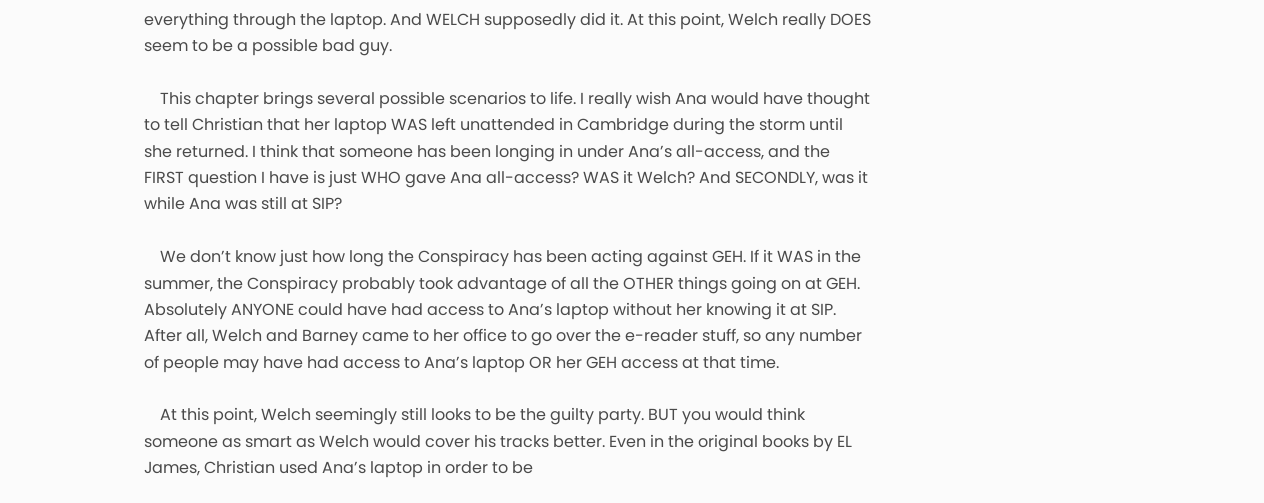everything through the laptop. And WELCH supposedly did it. At this point, Welch really DOES seem to be a possible bad guy.

    This chapter brings several possible scenarios to life. I really wish Ana would have thought to tell Christian that her laptop WAS left unattended in Cambridge during the storm until she returned. I think that someone has been longing in under Ana’s all-access, and the FIRST question I have is just WHO gave Ana all-access? WAS it Welch? And SECONDLY, was it while Ana was still at SIP?

    We don’t know just how long the Conspiracy has been acting against GEH. If it WAS in the summer, the Conspiracy probably took advantage of all the OTHER things going on at GEH. Absolutely ANYONE could have had access to Ana’s laptop without her knowing it at SIP. After all, Welch and Barney came to her office to go over the e-reader stuff, so any number of people may have had access to Ana’s laptop OR her GEH access at that time.

    At this point, Welch seemingly still looks to be the guilty party. BUT you would think someone as smart as Welch would cover his tracks better. Even in the original books by EL James, Christian used Ana’s laptop in order to be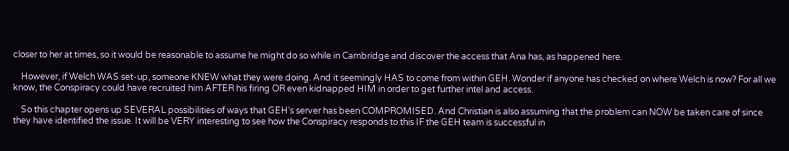closer to her at times, so it would be reasonable to assume he might do so while in Cambridge and discover the access that Ana has, as happened here.

    However, if Welch WAS set-up, someone KNEW what they were doing. And it seemingly HAS to come from within GEH. Wonder if anyone has checked on where Welch is now? For all we know, the Conspiracy could have recruited him AFTER his firing OR even kidnapped HIM in order to get further intel and access.

    So this chapter opens up SEVERAL possibilities of ways that GEH’s server has been COMPROMISED. And Christian is also assuming that the problem can NOW be taken care of since they have identified the issue. It will be VERY interesting to see how the Conspiracy responds to this IF the GEH team is successful in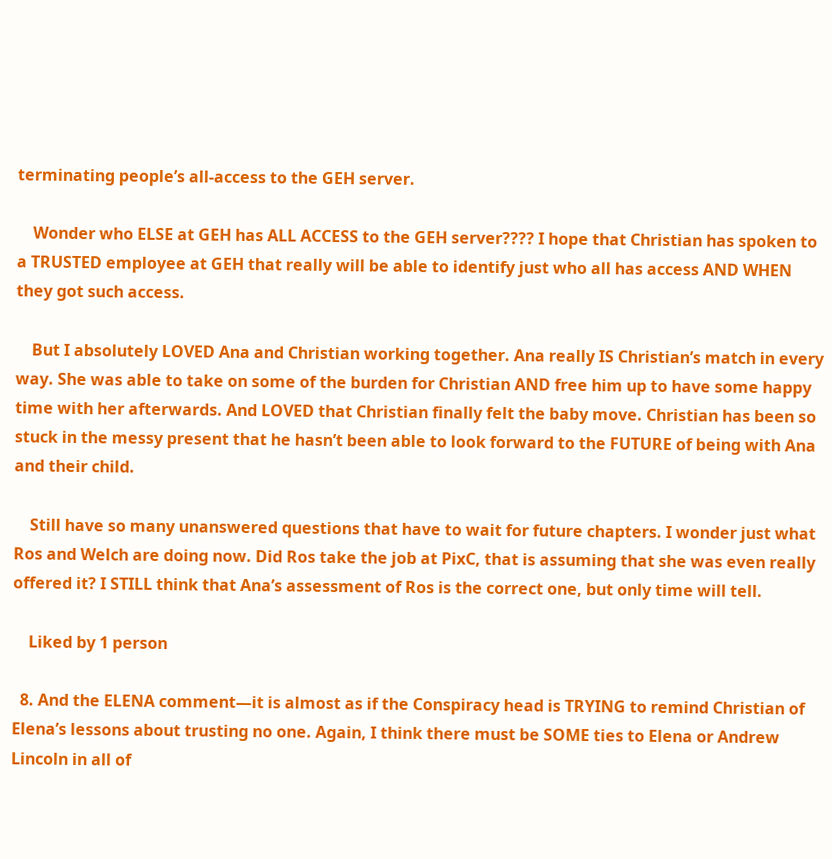terminating people’s all-access to the GEH server.

    Wonder who ELSE at GEH has ALL ACCESS to the GEH server???? I hope that Christian has spoken to a TRUSTED employee at GEH that really will be able to identify just who all has access AND WHEN they got such access.

    But I absolutely LOVED Ana and Christian working together. Ana really IS Christian’s match in every way. She was able to take on some of the burden for Christian AND free him up to have some happy time with her afterwards. And LOVED that Christian finally felt the baby move. Christian has been so stuck in the messy present that he hasn’t been able to look forward to the FUTURE of being with Ana and their child.

    Still have so many unanswered questions that have to wait for future chapters. I wonder just what Ros and Welch are doing now. Did Ros take the job at PixC, that is assuming that she was even really offered it? I STILL think that Ana’s assessment of Ros is the correct one, but only time will tell.

    Liked by 1 person

  8. And the ELENA comment—it is almost as if the Conspiracy head is TRYING to remind Christian of Elena’s lessons about trusting no one. Again, I think there must be SOME ties to Elena or Andrew Lincoln in all of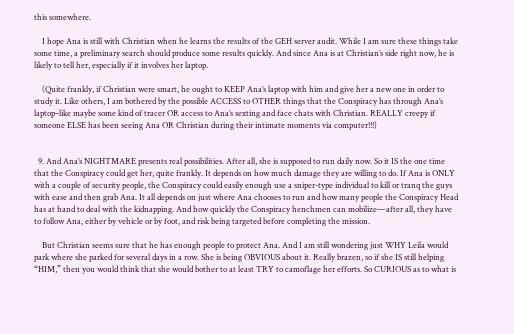this somewhere.

    I hope Ana is still with Christian when he learns the results of the GEH server audit. While I am sure these things take some time, a preliminary search should produce some results quickly. And since Ana is at Christian’s side right now, he is likely to tell her, especially if it involves her laptop.

    (Quite frankly, if Christian were smart, he ought to KEEP Ana’s laptop with him and give her a new one in order to study it. Like others, I am bothered by the possible ACCESS to OTHER things that the Conspiracy has through Ana’s laptop–like maybe some kind of tracer OR access to Ana’s sexting and face chats with Christian. REALLY creepy if someone ELSE has been seeing Ana OR Christian during their intimate moments via computer!!!)


  9. And Ana’s NIGHTMARE presents real possibilities. After all, she is supposed to run daily now. So it IS the one time that the Conspiracy could get her, quite frankly. It depends on how much damage they are willing to do. If Ana is ONLY with a couple of security people, the Conspiracy could easily enough use a sniper-type individual to kill or tranq the guys with ease and then grab Ana. It all depends on just where Ana chooses to run and how many people the Conspiracy Head has at hand to deal with the kidnapping. And how quickly the Conspiracy henchmen can mobilize—after all, they have to follow Ana, either by vehicle or by foot, and risk being targeted before completing the mission.

    But Christian seems sure that he has enough people to protect Ana. And I am still wondering just WHY Leila would park where she parked for several days in a row. She is being OBVIOUS about it. Really brazen, so if she IS still helping “HIM,” then you would think that she would bother to at least TRY to camoflage her efforts. So CURIOUS as to what is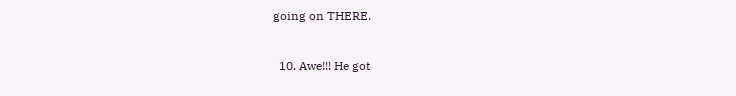going on THERE.


  10. Awe!!! He got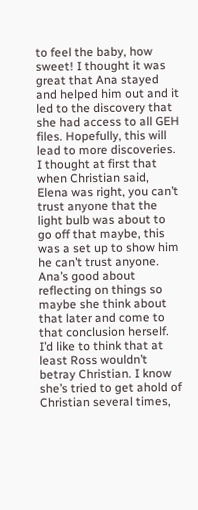to feel the baby, how sweet! I thought it was great that Ana stayed and helped him out and it led to the discovery that she had access to all GEH files. Hopefully, this will lead to more discoveries. I thought at first that when Christian said, Elena was right, you can’t trust anyone that the light bulb was about to go off that maybe, this was a set up to show him he can’t trust anyone. Ana’s good about reflecting on things so maybe she think about that later and come to that conclusion herself. I’d like to think that at least Ross wouldn’t betray Christian. I know she’s tried to get ahold of Christian several times,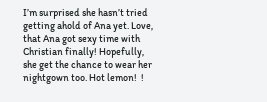I’m surprised she hasn’t tried getting ahold of Ana yet. Love, that Ana got sexy time with Christian finally! Hopefully, she get the chance to wear her nightgown too. Hot lemon!  !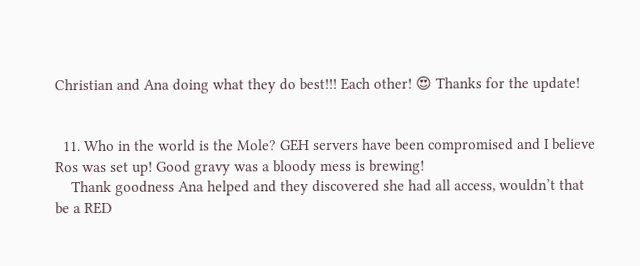Christian and Ana doing what they do best!!! Each other! 😍 Thanks for the update!


  11. Who in the world is the Mole? GEH servers have been compromised and I believe Ros was set up! Good gravy was a bloody mess is brewing!
    Thank goodness Ana helped and they discovered she had all access, wouldn’t that be a RED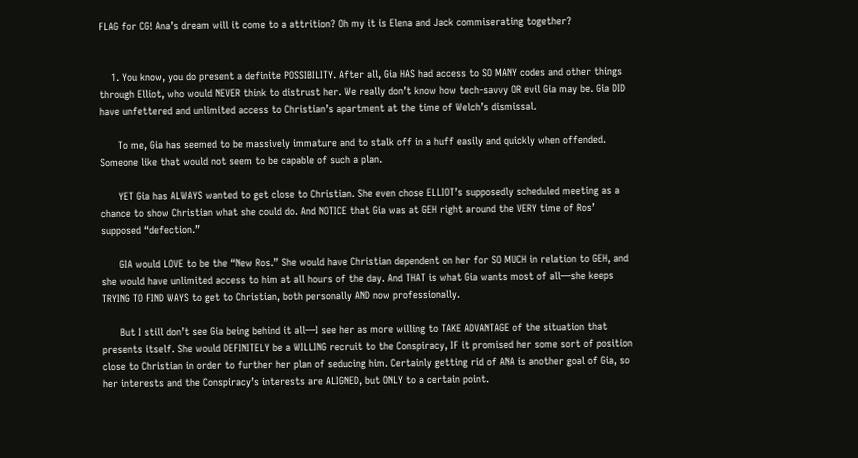FLAG for CG! Ana’s dream will it come to a attrition? Oh my it is Elena and Jack commiserating together?


    1. You know, you do present a definite POSSIBILITY. After all, Gia HAS had access to SO MANY codes and other things through Elliot, who would NEVER think to distrust her. We really don’t know how tech-savvy OR evil Gia may be. Gia DID have unfettered and unlimited access to Christian’s apartment at the time of Welch’s dismissal.

      To me, Gia has seemed to be massively immature and to stalk off in a huff easily and quickly when offended. Someone like that would not seem to be capable of such a plan.

      YET Gia has ALWAYS wanted to get close to Christian. She even chose ELLIOT’s supposedly scheduled meeting as a chance to show Christian what she could do. And NOTICE that Gia was at GEH right around the VERY time of Ros’ supposed “defection.”

      GIA would LOVE to be the “New Ros.” She would have Christian dependent on her for SO MUCH in relation to GEH, and she would have unlimited access to him at all hours of the day. And THAT is what Gia wants most of all—she keeps TRYING TO FIND WAYS to get to Christian, both personally AND now professionally.

      But I still don’t see Gia being behind it all—I see her as more willing to TAKE ADVANTAGE of the situation that presents itself. She would DEFINITELY be a WILLING recruit to the Conspiracy, IF it promised her some sort of position close to Christian in order to further her plan of seducing him. Certainly getting rid of ANA is another goal of Gia, so her interests and the Conspiracy’s interests are ALIGNED, but ONLY to a certain point.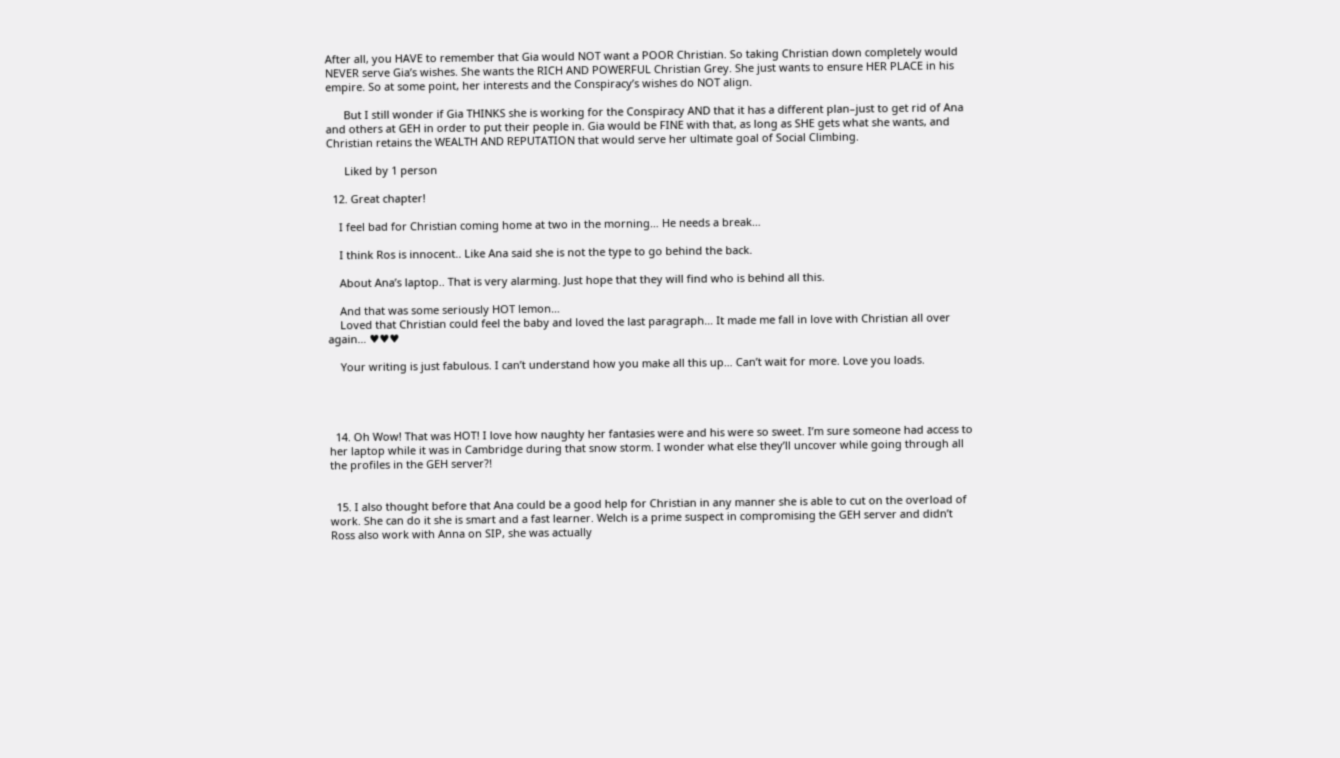After all, you HAVE to remember that Gia would NOT want a POOR Christian. So taking Christian down completely would NEVER serve Gia’s wishes. She wants the RICH AND POWERFUL Christian Grey. She just wants to ensure HER PLACE in his empire. So at some point, her interests and the Conspiracy’s wishes do NOT align.

      But I still wonder if Gia THINKS she is working for the Conspiracy AND that it has a different plan–just to get rid of Ana and others at GEH in order to put their people in. Gia would be FINE with that, as long as SHE gets what she wants, and Christian retains the WEALTH AND REPUTATION that would serve her ultimate goal of Social Climbing.

      Liked by 1 person

  12. Great chapter!

    I feel bad for Christian coming home at two in the morning… He needs a break…

    I think Ros is innocent.. Like Ana said she is not the type to go behind the back.

    About Ana’s laptop.. That is very alarming. Just hope that they will find who is behind all this.

    And that was some seriously HOT lemon…
    Loved that Christian could feel the baby and loved the last paragraph… It made me fall in love with Christian all over again… ♥♥♥

    Your writing is just fabulous. I can’t understand how you make all this up… Can’t wait for more. Love you loads.




  14. Oh Wow! That was HOT! I love how naughty her fantasies were and his were so sweet. I’m sure someone had access to her laptop while it was in Cambridge during that snow storm. I wonder what else they’ll uncover while going through all the profiles in the GEH server?!


  15. I also thought before that Ana could be a good help for Christian in any manner she is able to cut on the overload of work. She can do it she is smart and a fast learner. Welch is a prime suspect in compromising the GEH server and didn’t Ross also work with Anna on SIP, she was actually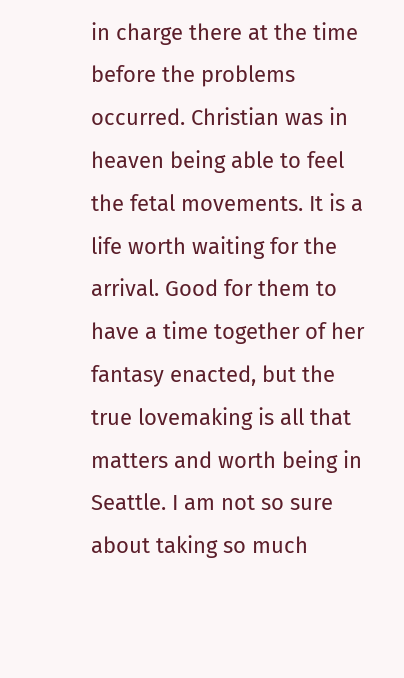in charge there at the time before the problems occurred. Christian was in heaven being able to feel the fetal movements. It is a life worth waiting for the arrival. Good for them to have a time together of her fantasy enacted, but the true lovemaking is all that matters and worth being in Seattle. I am not so sure about taking so much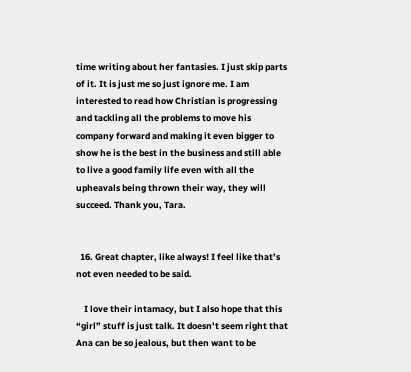time writing about her fantasies. I just skip parts of it. It is just me so just ignore me. I am interested to read how Christian is progressing and tackling all the problems to move his company forward and making it even bigger to show he is the best in the business and still able to live a good family life even with all the upheavals being thrown their way, they will succeed. Thank you, Tara.


  16. Great chapter, like always! I feel like that’s not even needed to be said.

    I love their intamacy, but I also hope that this “girl” stuff is just talk. It doesn’t seem right that Ana can be so jealous, but then want to be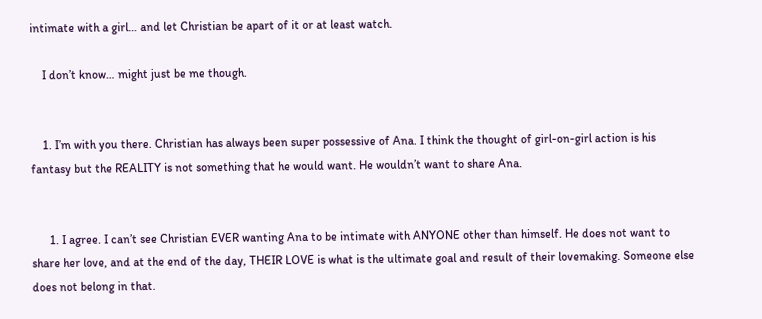intimate with a girl… and let Christian be apart of it or at least watch.

    I don’t know… might just be me though.


    1. I’m with you there. Christian has always been super possessive of Ana. I think the thought of girl-on-girl action is his fantasy but the REALITY is not something that he would want. He wouldn’t want to share Ana.


      1. I agree. I can’t see Christian EVER wanting Ana to be intimate with ANYONE other than himself. He does not want to share her love, and at the end of the day, THEIR LOVE is what is the ultimate goal and result of their lovemaking. Someone else does not belong in that.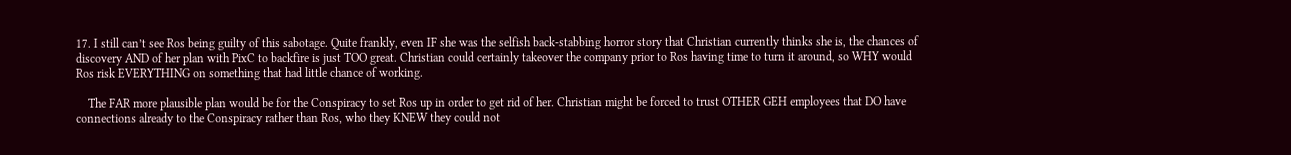17. I still can’t see Ros being guilty of this sabotage. Quite frankly, even IF she was the selfish back-stabbing horror story that Christian currently thinks she is, the chances of discovery AND of her plan with PixC to backfire is just TOO great. Christian could certainly takeover the company prior to Ros having time to turn it around, so WHY would Ros risk EVERYTHING on something that had little chance of working.

    The FAR more plausible plan would be for the Conspiracy to set Ros up in order to get rid of her. Christian might be forced to trust OTHER GEH employees that DO have connections already to the Conspiracy rather than Ros, who they KNEW they could not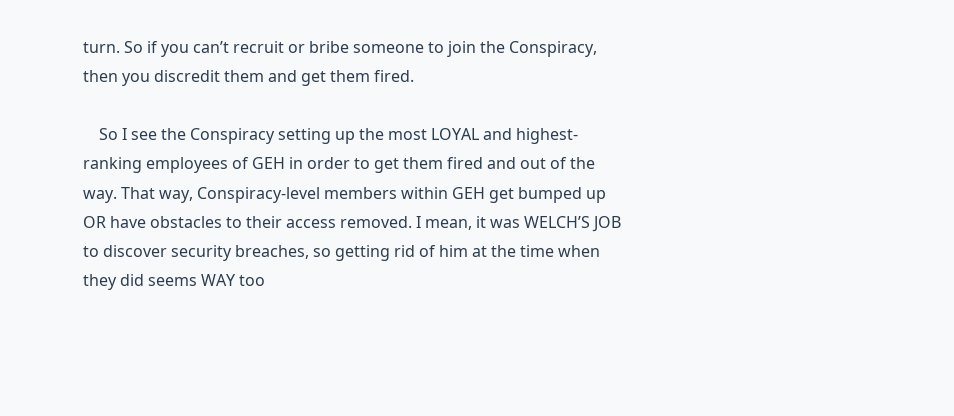turn. So if you can’t recruit or bribe someone to join the Conspiracy, then you discredit them and get them fired.

    So I see the Conspiracy setting up the most LOYAL and highest-ranking employees of GEH in order to get them fired and out of the way. That way, Conspiracy-level members within GEH get bumped up OR have obstacles to their access removed. I mean, it was WELCH’S JOB to discover security breaches, so getting rid of him at the time when they did seems WAY too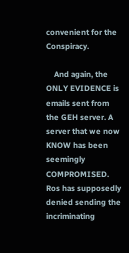convenient for the Conspiracy.

    And again, the ONLY EVIDENCE is emails sent from the GEH server. A server that we now KNOW has been seemingly COMPROMISED. Ros has supposedly denied sending the incriminating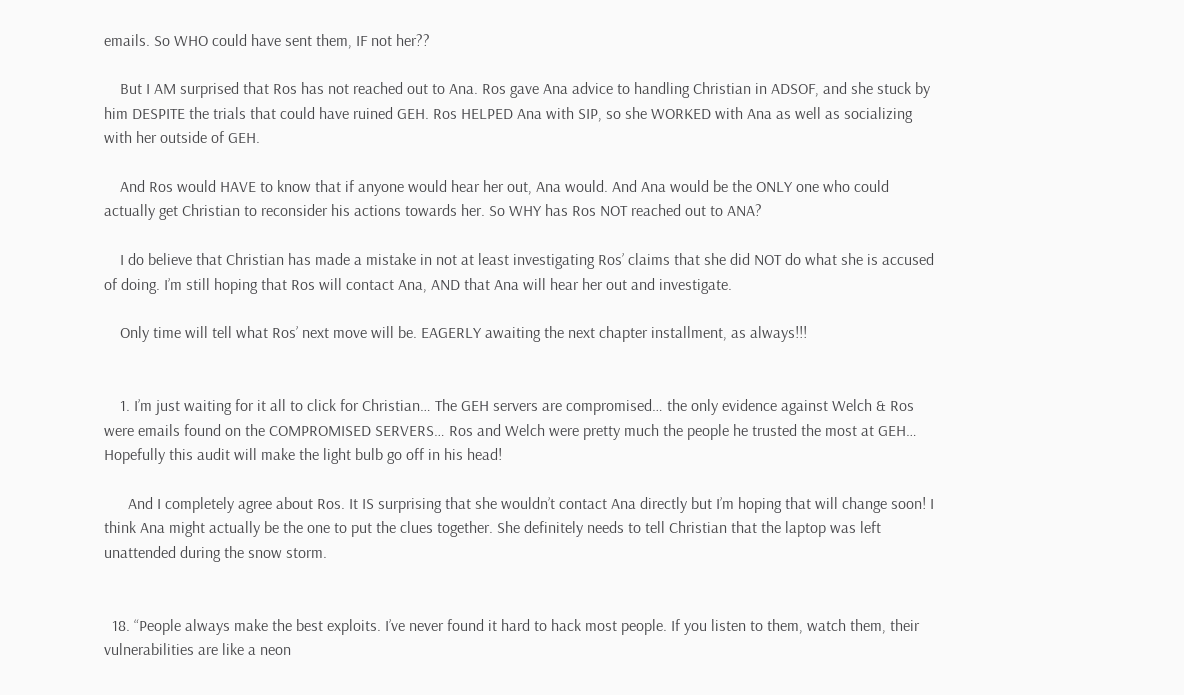emails. So WHO could have sent them, IF not her??

    But I AM surprised that Ros has not reached out to Ana. Ros gave Ana advice to handling Christian in ADSOF, and she stuck by him DESPITE the trials that could have ruined GEH. Ros HELPED Ana with SIP, so she WORKED with Ana as well as socializing with her outside of GEH.

    And Ros would HAVE to know that if anyone would hear her out, Ana would. And Ana would be the ONLY one who could actually get Christian to reconsider his actions towards her. So WHY has Ros NOT reached out to ANA?

    I do believe that Christian has made a mistake in not at least investigating Ros’ claims that she did NOT do what she is accused of doing. I’m still hoping that Ros will contact Ana, AND that Ana will hear her out and investigate.

    Only time will tell what Ros’ next move will be. EAGERLY awaiting the next chapter installment, as always!!!


    1. I’m just waiting for it all to click for Christian… The GEH servers are compromised… the only evidence against Welch & Ros were emails found on the COMPROMISED SERVERS… Ros and Welch were pretty much the people he trusted the most at GEH… Hopefully this audit will make the light bulb go off in his head!

      And I completely agree about Ros. It IS surprising that she wouldn’t contact Ana directly but I’m hoping that will change soon! I think Ana might actually be the one to put the clues together. She definitely needs to tell Christian that the laptop was left unattended during the snow storm.


  18. “People always make the best exploits. I’ve never found it hard to hack most people. If you listen to them, watch them, their vulnerabilities are like a neon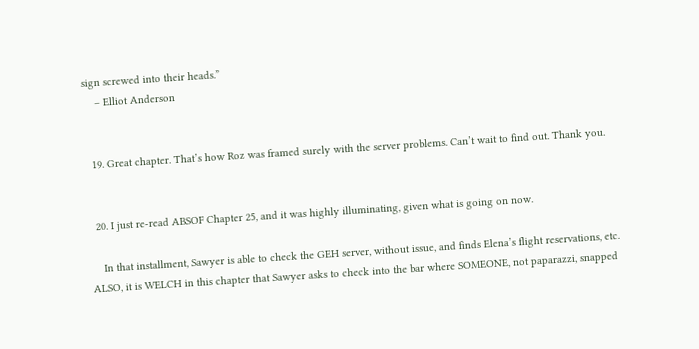sign screwed into their heads.”
    – Elliot Anderson


  19. Great chapter. That’s how Roz was framed surely with the server problems. Can’t wait to find out. Thank you.


  20. I just re-read ABSOF Chapter 25, and it was highly illuminating, given what is going on now.

    In that installment, Sawyer is able to check the GEH server, without issue, and finds Elena’s flight reservations, etc. ALSO, it is WELCH in this chapter that Sawyer asks to check into the bar where SOMEONE, not paparazzi, snapped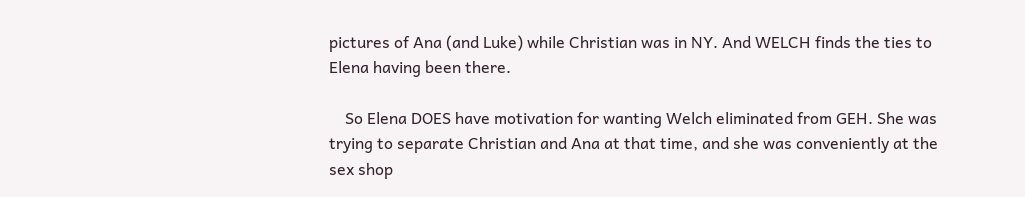pictures of Ana (and Luke) while Christian was in NY. And WELCH finds the ties to Elena having been there.

    So Elena DOES have motivation for wanting Welch eliminated from GEH. She was trying to separate Christian and Ana at that time, and she was conveniently at the sex shop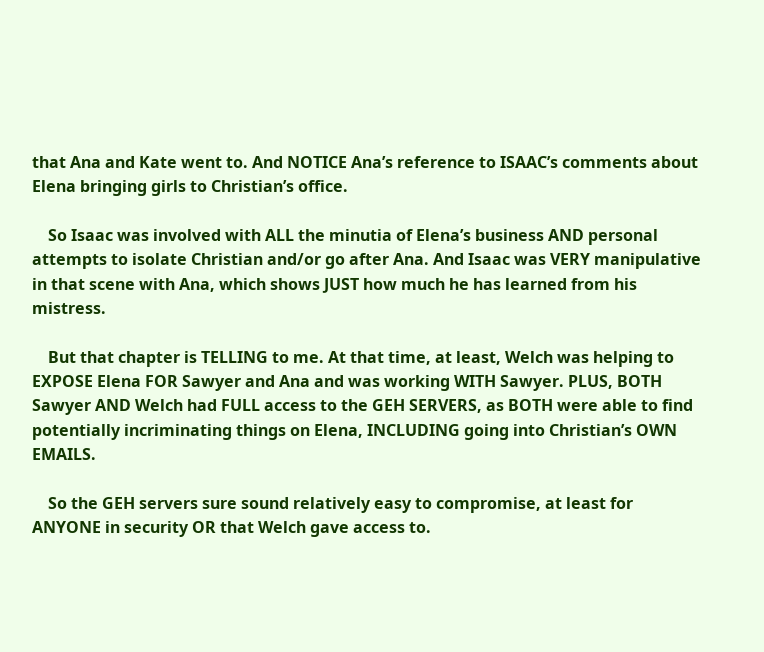that Ana and Kate went to. And NOTICE Ana’s reference to ISAAC’s comments about Elena bringing girls to Christian’s office.

    So Isaac was involved with ALL the minutia of Elena’s business AND personal attempts to isolate Christian and/or go after Ana. And Isaac was VERY manipulative in that scene with Ana, which shows JUST how much he has learned from his mistress.

    But that chapter is TELLING to me. At that time, at least, Welch was helping to EXPOSE Elena FOR Sawyer and Ana and was working WITH Sawyer. PLUS, BOTH Sawyer AND Welch had FULL access to the GEH SERVERS, as BOTH were able to find potentially incriminating things on Elena, INCLUDING going into Christian’s OWN EMAILS.

    So the GEH servers sure sound relatively easy to compromise, at least for ANYONE in security OR that Welch gave access to.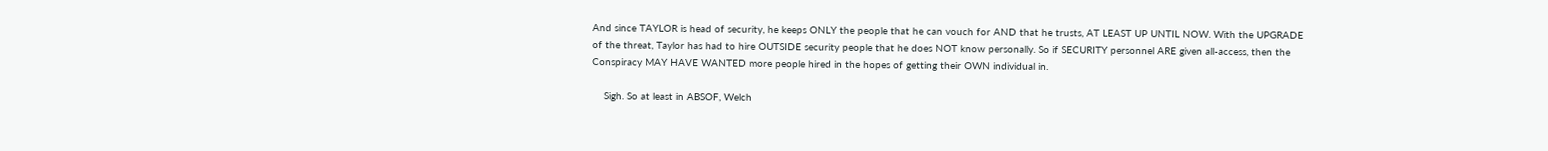And since TAYLOR is head of security, he keeps ONLY the people that he can vouch for AND that he trusts, AT LEAST UP UNTIL NOW. With the UPGRADE of the threat, Taylor has had to hire OUTSIDE security people that he does NOT know personally. So if SECURITY personnel ARE given all-access, then the Conspiracy MAY HAVE WANTED more people hired in the hopes of getting their OWN individual in.

    Sigh. So at least in ABSOF, Welch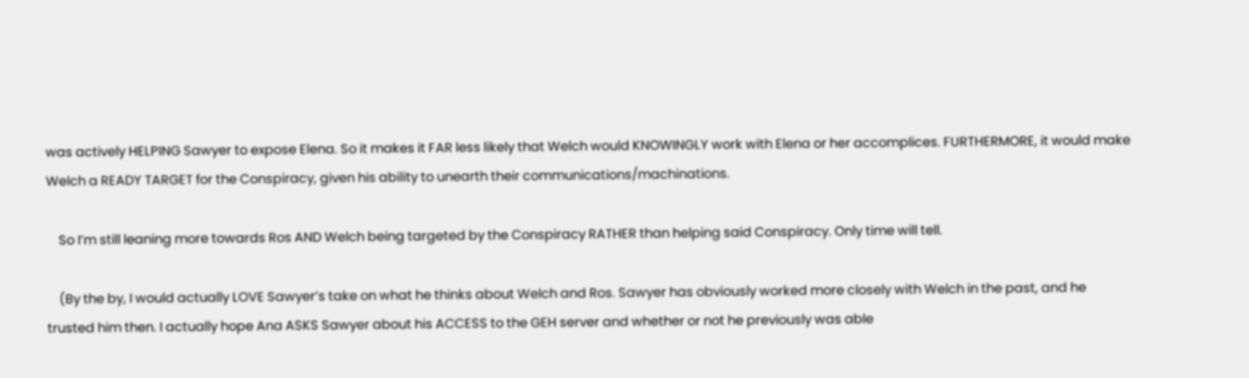was actively HELPING Sawyer to expose Elena. So it makes it FAR less likely that Welch would KNOWINGLY work with Elena or her accomplices. FURTHERMORE, it would make Welch a READY TARGET for the Conspiracy, given his ability to unearth their communications/machinations.

    So I’m still leaning more towards Ros AND Welch being targeted by the Conspiracy RATHER than helping said Conspiracy. Only time will tell.

    (By the by, I would actually LOVE Sawyer’s take on what he thinks about Welch and Ros. Sawyer has obviously worked more closely with Welch in the past, and he trusted him then. I actually hope Ana ASKS Sawyer about his ACCESS to the GEH server and whether or not he previously was able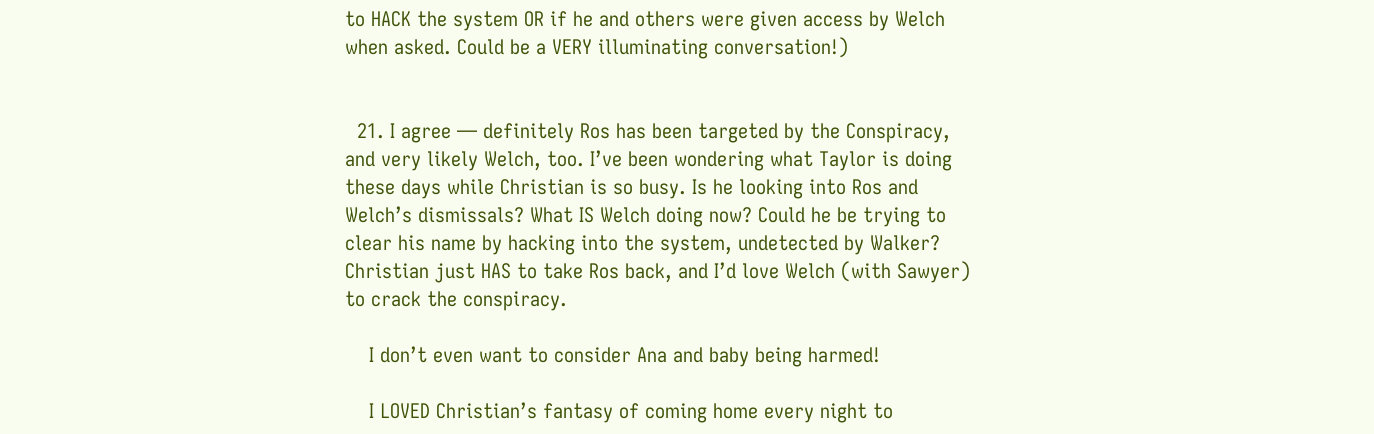to HACK the system OR if he and others were given access by Welch when asked. Could be a VERY illuminating conversation!)


  21. I agree — definitely Ros has been targeted by the Conspiracy, and very likely Welch, too. I’ve been wondering what Taylor is doing these days while Christian is so busy. Is he looking into Ros and Welch’s dismissals? What IS Welch doing now? Could he be trying to clear his name by hacking into the system, undetected by Walker? Christian just HAS to take Ros back, and I’d love Welch (with Sawyer) to crack the conspiracy.

    I don’t even want to consider Ana and baby being harmed!

    I LOVED Christian’s fantasy of coming home every night to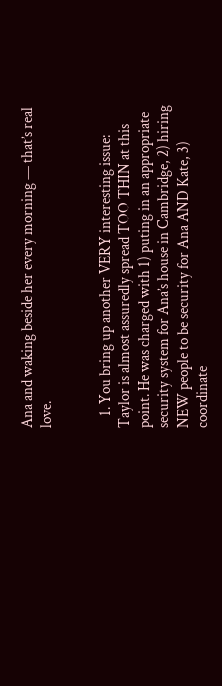Ana and waking beside her every morning — that’s real love.


    1. You bring up another VERY interesting issue: Taylor is almost assuredly spread TOO THIN at this point. He was charged with 1) puting in an appropriate security system for Ana’s house in Cambridge, 2) hiring NEW people to be security for Ana AND Kate, 3) coordinate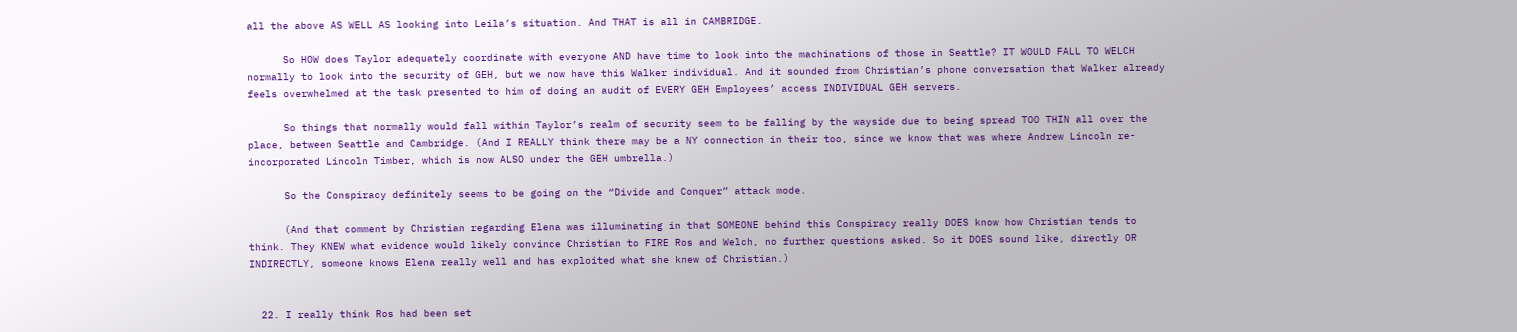all the above AS WELL AS looking into Leila’s situation. And THAT is all in CAMBRIDGE.

      So HOW does Taylor adequately coordinate with everyone AND have time to look into the machinations of those in Seattle? IT WOULD FALL TO WELCH normally to look into the security of GEH, but we now have this Walker individual. And it sounded from Christian’s phone conversation that Walker already feels overwhelmed at the task presented to him of doing an audit of EVERY GEH Employees’ access INDIVIDUAL GEH servers.

      So things that normally would fall within Taylor’s realm of security seem to be falling by the wayside due to being spread TOO THIN all over the place, between Seattle and Cambridge. (And I REALLY think there may be a NY connection in their too, since we know that was where Andrew Lincoln re-incorporated Lincoln Timber, which is now ALSO under the GEH umbrella.)

      So the Conspiracy definitely seems to be going on the “Divide and Conquer” attack mode.

      (And that comment by Christian regarding Elena was illuminating in that SOMEONE behind this Conspiracy really DOES know how Christian tends to think. They KNEW what evidence would likely convince Christian to FIRE Ros and Welch, no further questions asked. So it DOES sound like, directly OR INDIRECTLY, someone knows Elena really well and has exploited what she knew of Christian.)


  22. I really think Ros had been set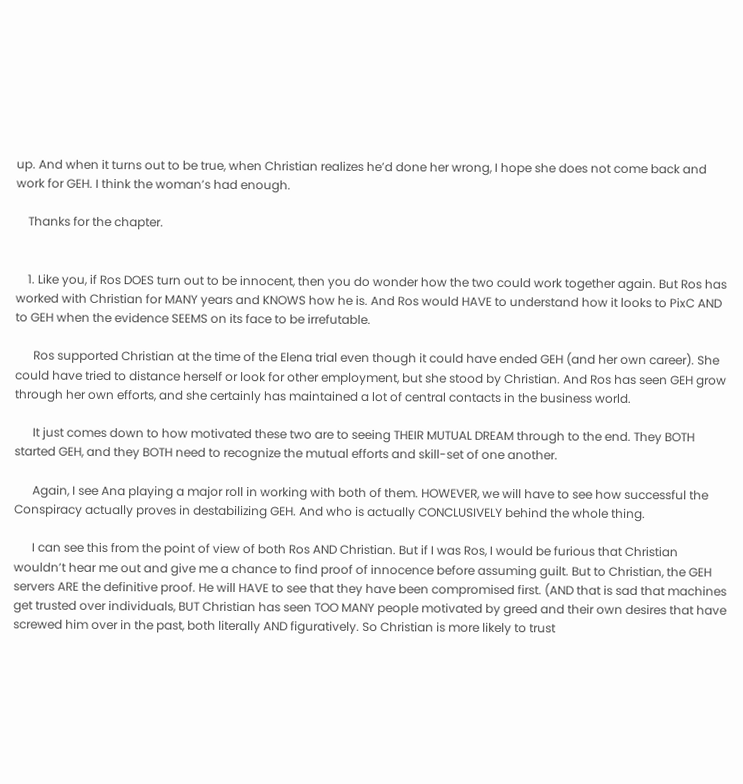up. And when it turns out to be true, when Christian realizes he’d done her wrong, I hope she does not come back and work for GEH. I think the woman’s had enough.

    Thanks for the chapter.


    1. Like you, if Ros DOES turn out to be innocent, then you do wonder how the two could work together again. But Ros has worked with Christian for MANY years and KNOWS how he is. And Ros would HAVE to understand how it looks to PixC AND to GEH when the evidence SEEMS on its face to be irrefutable.

      Ros supported Christian at the time of the Elena trial even though it could have ended GEH (and her own career). She could have tried to distance herself or look for other employment, but she stood by Christian. And Ros has seen GEH grow through her own efforts, and she certainly has maintained a lot of central contacts in the business world.

      It just comes down to how motivated these two are to seeing THEIR MUTUAL DREAM through to the end. They BOTH started GEH, and they BOTH need to recognize the mutual efforts and skill-set of one another.

      Again, I see Ana playing a major roll in working with both of them. HOWEVER, we will have to see how successful the Conspiracy actually proves in destabilizing GEH. And who is actually CONCLUSIVELY behind the whole thing.

      I can see this from the point of view of both Ros AND Christian. But if I was Ros, I would be furious that Christian wouldn’t hear me out and give me a chance to find proof of innocence before assuming guilt. But to Christian, the GEH servers ARE the definitive proof. He will HAVE to see that they have been compromised first. (AND that is sad that machines get trusted over individuals, BUT Christian has seen TOO MANY people motivated by greed and their own desires that have screwed him over in the past, both literally AND figuratively. So Christian is more likely to trust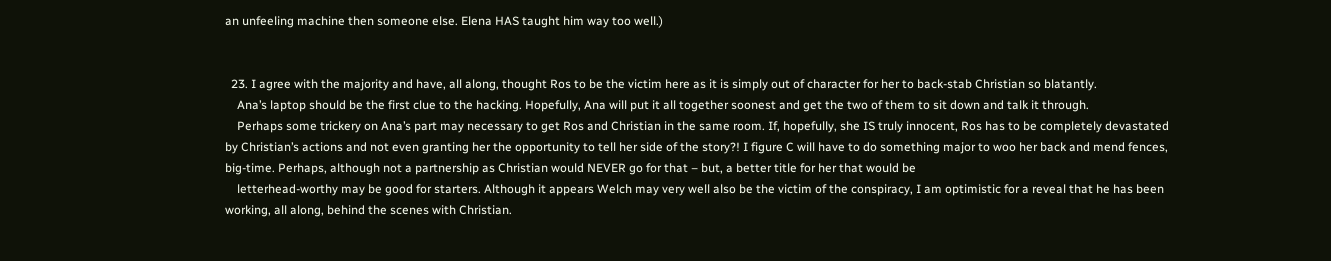an unfeeling machine then someone else. Elena HAS taught him way too well.)


  23. I agree with the majority and have, all along, thought Ros to be the victim here as it is simply out of character for her to back-stab Christian so blatantly.
    Ana’s laptop should be the first clue to the hacking. Hopefully, Ana will put it all together soonest and get the two of them to sit down and talk it through.
    Perhaps some trickery on Ana’s part may necessary to get Ros and Christian in the same room. If, hopefully, she IS truly innocent, Ros has to be completely devastated by Christian’s actions and not even granting her the opportunity to tell her side of the story?! I figure C will have to do something major to woo her back and mend fences, big-time. Perhaps, although not a partnership as Christian would NEVER go for that – but, a better title for her that would be
    letterhead-worthy may be good for starters. Although it appears Welch may very well also be the victim of the conspiracy, I am optimistic for a reveal that he has been working, all along, behind the scenes with Christian.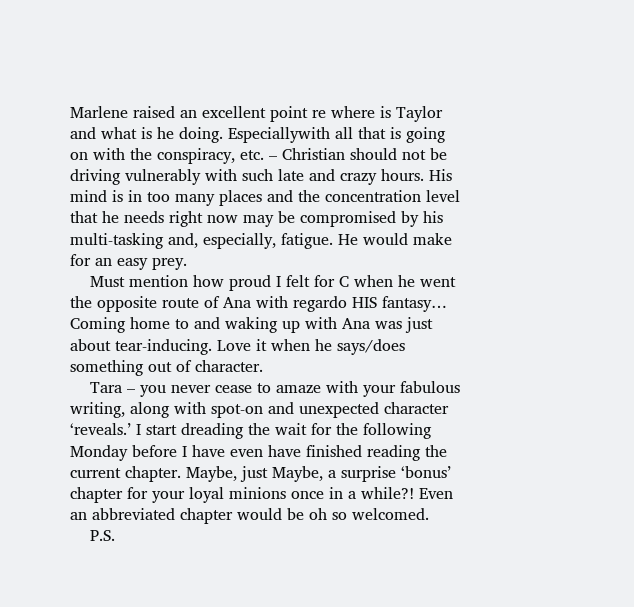Marlene raised an excellent point re where is Taylor and what is he doing. Especiallywith all that is going on with the conspiracy, etc. – Christian should not be driving vulnerably with such late and crazy hours. His mind is in too many places and the concentration level that he needs right now may be compromised by his multi-tasking and, especially, fatigue. He would make for an easy prey.
    Must mention how proud I felt for C when he went the opposite route of Ana with regardo HIS fantasy… Coming home to and waking up with Ana was just about tear-inducing. Love it when he says/does something out of character.
    Tara – you never cease to amaze with your fabulous writing, along with spot-on and unexpected character ‘reveals.’ I start dreading the wait for the following Monday before I have even have finished reading the current chapter. Maybe, just Maybe, a surprise ‘bonus’ chapter for your loyal minions once in a while?! Even an abbreviated chapter would be oh so welcomed.
    P.S.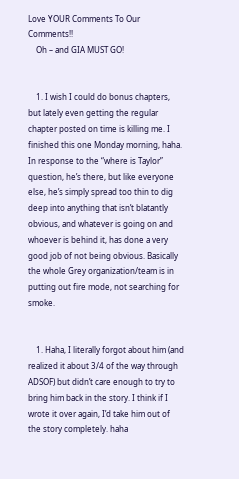Love YOUR Comments To Our Comments!!
    Oh – and GIA MUST GO!


    1. I wish I could do bonus chapters, but lately even getting the regular chapter posted on time is killing me. I finished this one Monday morning, haha. In response to the “where is Taylor” question, he’s there, but like everyone else, he’s simply spread too thin to dig deep into anything that isn’t blatantly obvious, and whatever is going on and whoever is behind it, has done a very good job of not being obvious. Basically the whole Grey organization/team is in putting out fire mode, not searching for smoke.


    1. Haha, I literally forgot about him (and realized it about 3/4 of the way through ADSOF) but didn’t care enough to try to bring him back in the story. I think if I wrote it over again, I’d take him out of the story completely. haha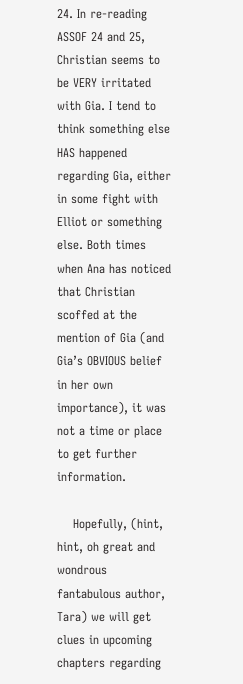24. In re-reading ASSOF 24 and 25, Christian seems to be VERY irritated with Gia. I tend to think something else HAS happened regarding Gia, either in some fight with Elliot or something else. Both times when Ana has noticed that Christian scoffed at the mention of Gia (and Gia’s OBVIOUS belief in her own importance), it was not a time or place to get further information.

    Hopefully, (hint, hint, oh great and wondrous fantabulous author, Tara) we will get clues in upcoming chapters regarding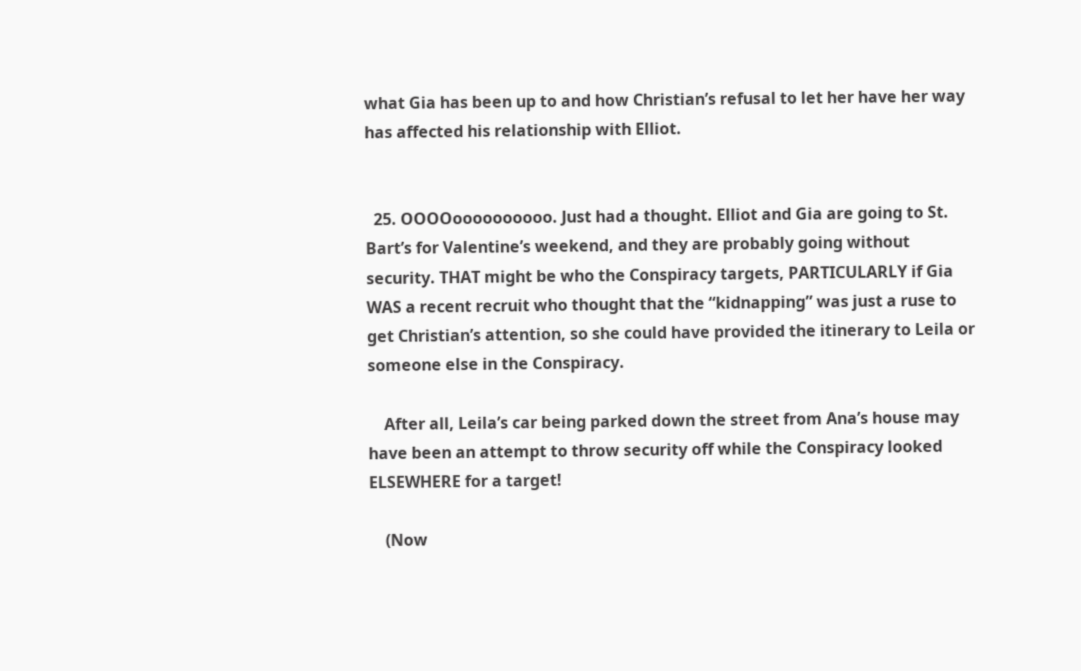what Gia has been up to and how Christian’s refusal to let her have her way has affected his relationship with Elliot.


  25. OOOOoooooooooo. Just had a thought. Elliot and Gia are going to St. Bart’s for Valentine’s weekend, and they are probably going without security. THAT might be who the Conspiracy targets, PARTICULARLY if Gia WAS a recent recruit who thought that the “kidnapping” was just a ruse to get Christian’s attention, so she could have provided the itinerary to Leila or someone else in the Conspiracy.

    After all, Leila’s car being parked down the street from Ana’s house may have been an attempt to throw security off while the Conspiracy looked ELSEWHERE for a target!

    (Now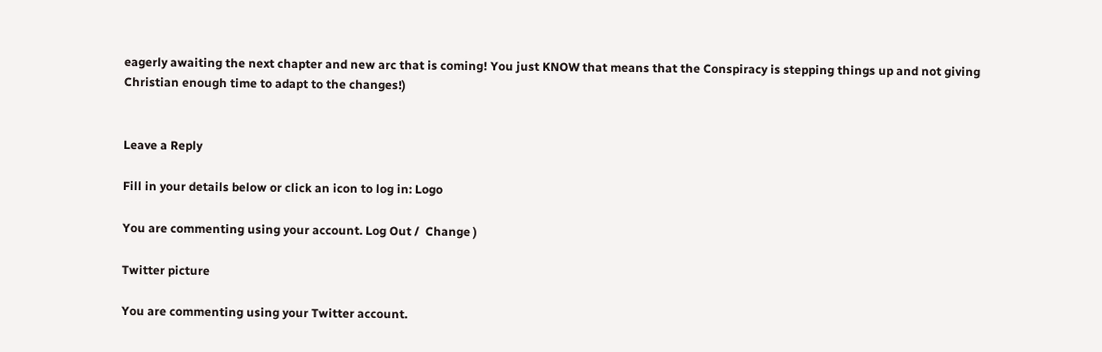eagerly awaiting the next chapter and new arc that is coming! You just KNOW that means that the Conspiracy is stepping things up and not giving Christian enough time to adapt to the changes!)


Leave a Reply

Fill in your details below or click an icon to log in: Logo

You are commenting using your account. Log Out /  Change )

Twitter picture

You are commenting using your Twitter account.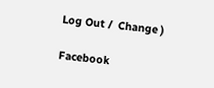Log Out /  Change )

Facebook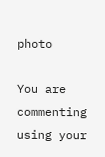photo

You are commenting using your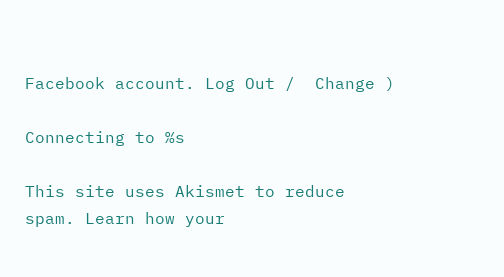Facebook account. Log Out /  Change )

Connecting to %s

This site uses Akismet to reduce spam. Learn how your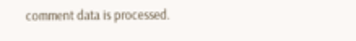comment data is processed.